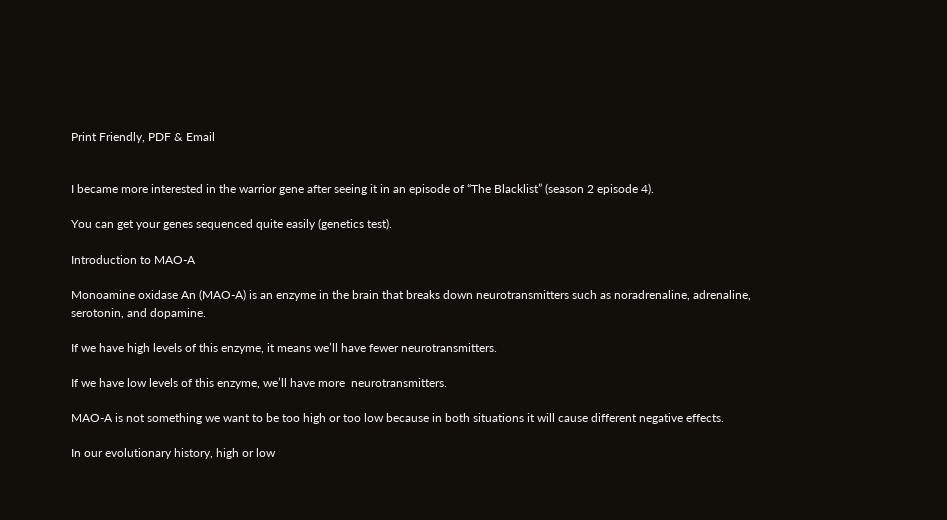Print Friendly, PDF & Email


I became more interested in the warrior gene after seeing it in an episode of “The Blacklist” (season 2 episode 4).

You can get your genes sequenced quite easily (genetics test).

Introduction to MAO-A

Monoamine oxidase An (MAO-A) is an enzyme in the brain that breaks down neurotransmitters such as noradrenaline, adrenaline, serotonin, and dopamine.

If we have high levels of this enzyme, it means we’ll have fewer neurotransmitters.

If we have low levels of this enzyme, we’ll have more  neurotransmitters.

MAO-A is not something we want to be too high or too low because in both situations it will cause different negative effects.

In our evolutionary history, high or low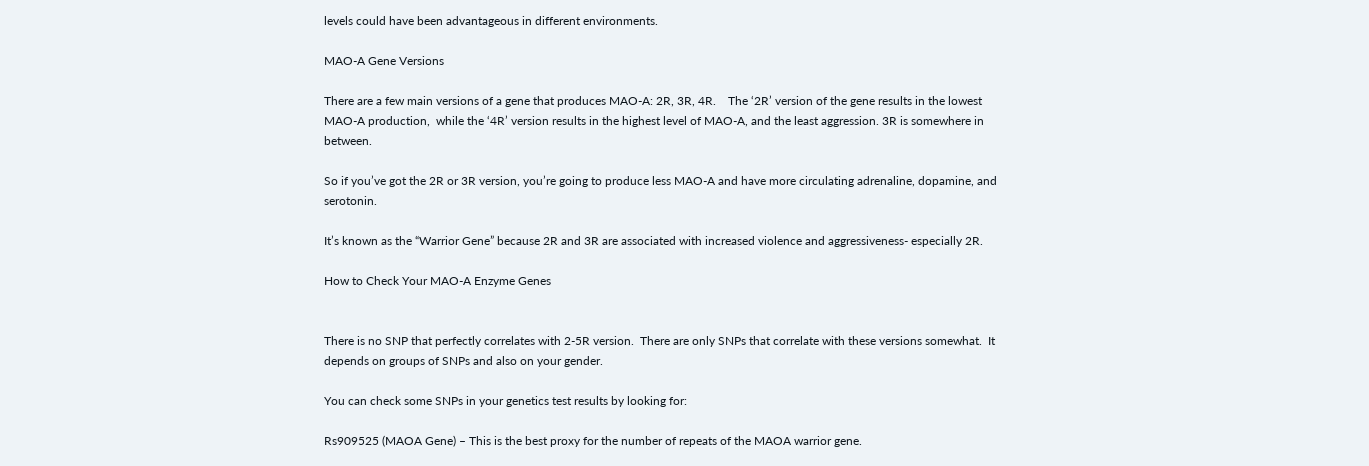levels could have been advantageous in different environments.

MAO-A Gene Versions

There are a few main versions of a gene that produces MAO-A: 2R, 3R, 4R.    The ‘2R’ version of the gene results in the lowest MAO-A production,  while the ‘4R’ version results in the highest level of MAO-A, and the least aggression. 3R is somewhere in between.

So if you’ve got the 2R or 3R version, you’re going to produce less MAO-A and have more circulating adrenaline, dopamine, and serotonin.

It’s known as the “Warrior Gene” because 2R and 3R are associated with increased violence and aggressiveness- especially 2R.

How to Check Your MAO-A Enzyme Genes


There is no SNP that perfectly correlates with 2-5R version.  There are only SNPs that correlate with these versions somewhat.  It depends on groups of SNPs and also on your gender.

You can check some SNPs in your genetics test results by looking for:

Rs909525 (MAOA Gene) – This is the best proxy for the number of repeats of the MAOA warrior gene.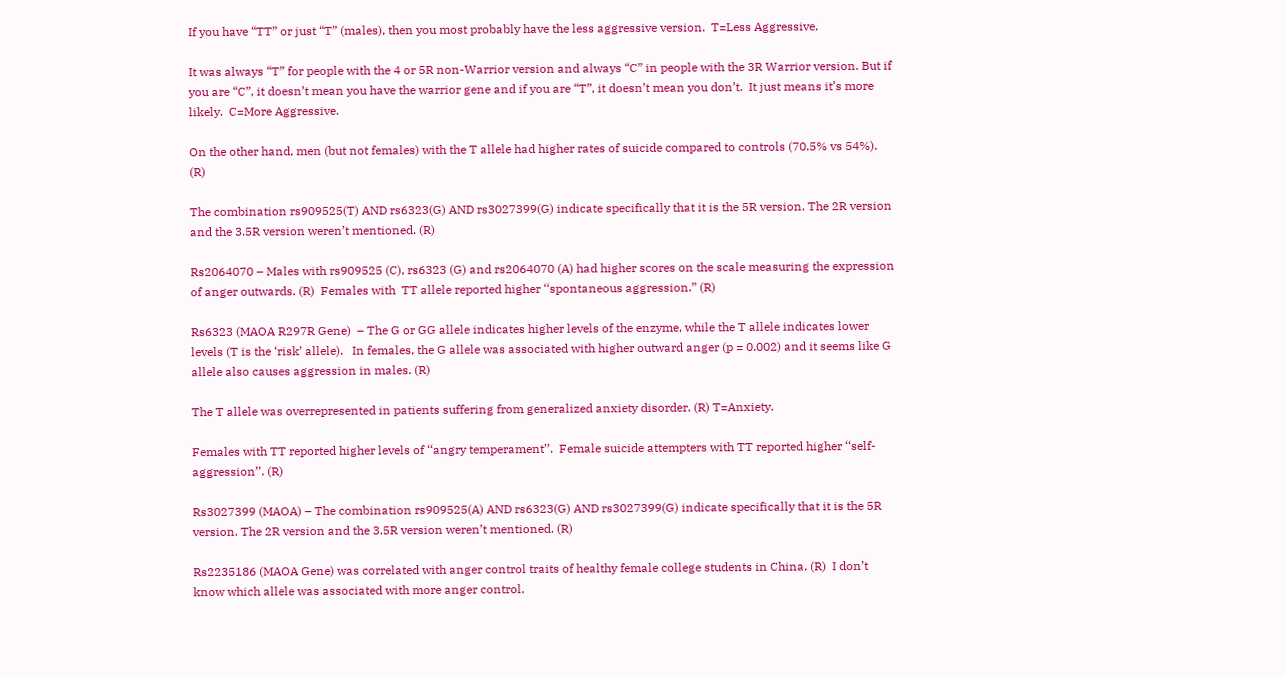If you have “TT” or just “T” (males), then you most probably have the less aggressive version.  T=Less Aggressive.

It was always “T” for people with the 4 or 5R non-Warrior version and always “C” in people with the 3R Warrior version. But if you are “C”, it doesn’t mean you have the warrior gene and if you are “T”, it doesn’t mean you don’t.  It just means it’s more likely.  C=More Aggressive.

On the other hand, men (but not females) with the T allele had higher rates of suicide compared to controls (70.5% vs 54%). (R)

The combination rs909525(T) AND rs6323(G) AND rs3027399(G) indicate specifically that it is the 5R version. The 2R version and the 3.5R version weren’t mentioned. (R)

Rs2064070 – Males with rs909525 (C), rs6323 (G) and rs2064070 (A) had higher scores on the scale measuring the expression of anger outwards. (R)  Females with  TT allele reported higher ‘‘spontaneous aggression.” (R)

Rs6323 (MAOA R297R Gene)  – The G or GG allele indicates higher levels of the enzyme, while the T allele indicates lower levels (T is the ‘risk’ allele).   In females, the G allele was associated with higher outward anger (p = 0.002) and it seems like G allele also causes aggression in males. (R)

The T allele was overrepresented in patients suffering from generalized anxiety disorder. (R) T=Anxiety.

Females with TT reported higher levels of ‘‘angry temperament’’.  Female suicide attempters with TT reported higher ‘‘self-aggression’’. (R)

Rs3027399 (MAOA) – The combination rs909525(A) AND rs6323(G) AND rs3027399(G) indicate specifically that it is the 5R version. The 2R version and the 3.5R version weren’t mentioned. (R)

Rs2235186 (MAOA Gene) was correlated with anger control traits of healthy female college students in China. (R)  I don’t know which allele was associated with more anger control.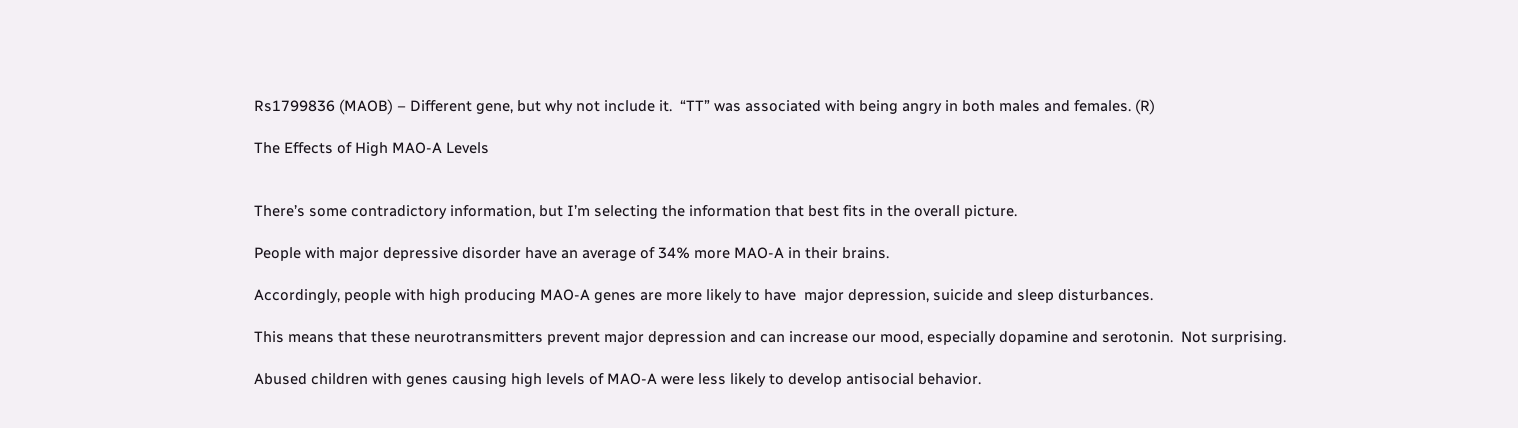Rs1799836 (MAOB) – Different gene, but why not include it.  “TT” was associated with being angry in both males and females. (R)

The Effects of High MAO-A Levels


There’s some contradictory information, but I’m selecting the information that best fits in the overall picture.

People with major depressive disorder have an average of 34% more MAO-A in their brains.

Accordingly, people with high producing MAO-A genes are more likely to have  major depression, suicide and sleep disturbances.

This means that these neurotransmitters prevent major depression and can increase our mood, especially dopamine and serotonin.  Not surprising.

Abused children with genes causing high levels of MAO-A were less likely to develop antisocial behavior.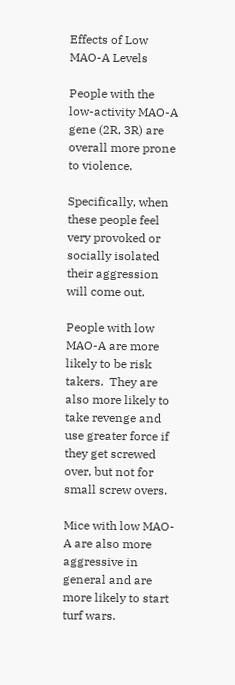Effects of Low MAO-A Levels

People with the low-activity MAO-A gene (2R, 3R) are overall more prone to violence.

Specifically, when these people feel very provoked or socially isolated their aggression will come out.

People with low MAO-A are more likely to be risk takers.  They are also more likely to take revenge and use greater force if they get screwed over, but not for small screw overs.

Mice with low MAO-A are also more aggressive in general and are more likely to start turf wars.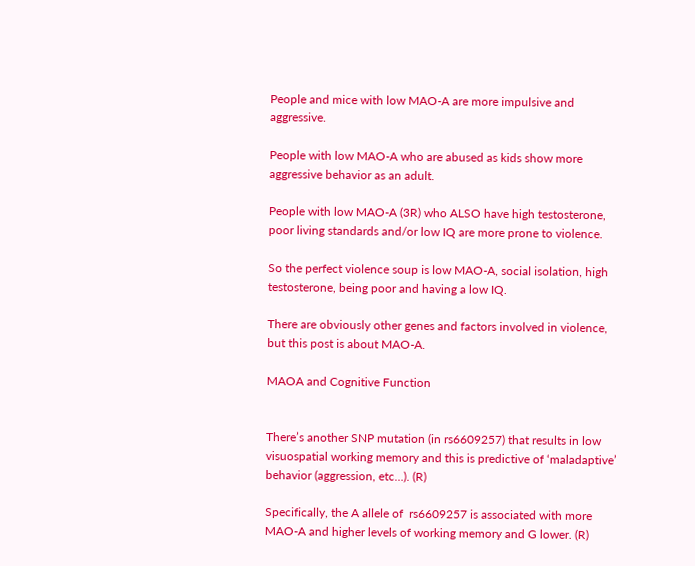People and mice with low MAO-A are more impulsive and aggressive.

People with low MAO-A who are abused as kids show more aggressive behavior as an adult.

People with low MAO-A (3R) who ALSO have high testosterone, poor living standards and/or low IQ are more prone to violence.

So the perfect violence soup is low MAO-A, social isolation, high testosterone, being poor and having a low IQ.

There are obviously other genes and factors involved in violence, but this post is about MAO-A.

MAOA and Cognitive Function


There’s another SNP mutation (in rs6609257) that results in low visuospatial working memory and this is predictive of ‘maladaptive’ behavior (aggression, etc…). (R)

Specifically, the A allele of  rs6609257 is associated with more MAO-A and higher levels of working memory and G lower. (R)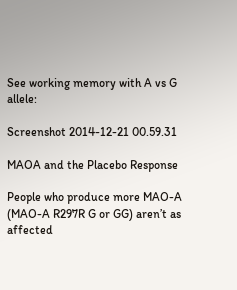See working memory with A vs G allele:

Screenshot 2014-12-21 00.59.31

MAOA and the Placebo Response

People who produce more MAO-A (MAO-A R297R G or GG) aren’t as affected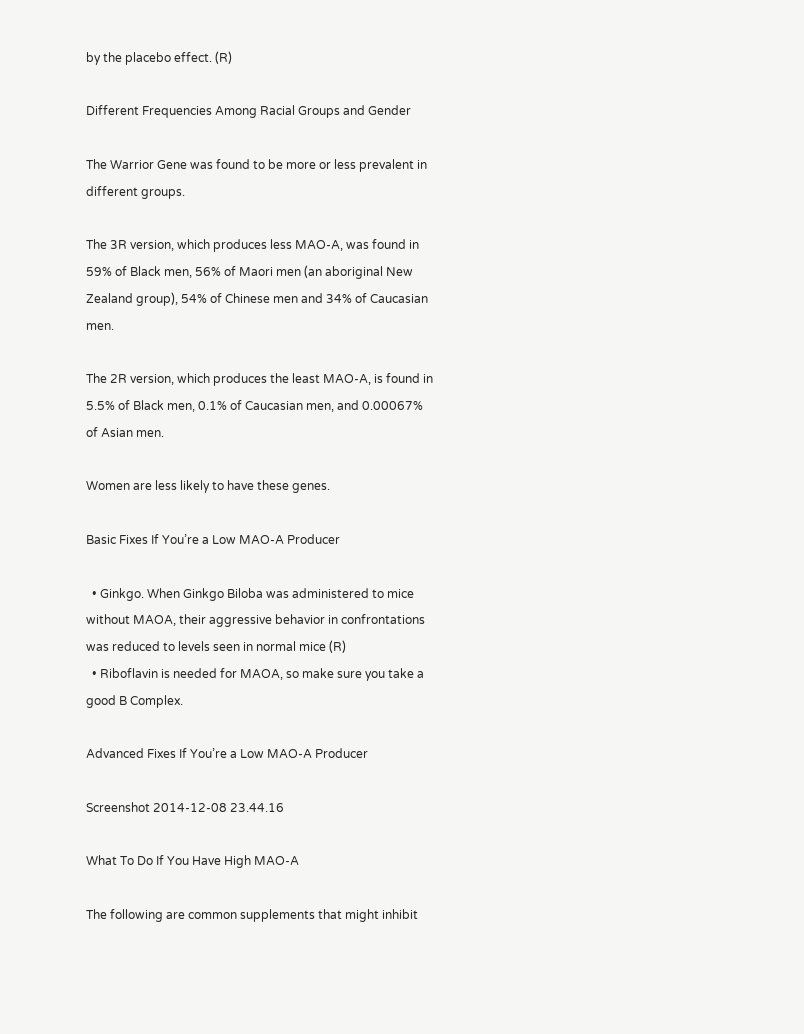by the placebo effect. (R)

Different Frequencies Among Racial Groups and Gender

The Warrior Gene was found to be more or less prevalent in different groups.

The 3R version, which produces less MAO-A, was found in 59% of Black men, 56% of Maori men (an aboriginal New Zealand group), 54% of Chinese men and 34% of Caucasian men.

The 2R version, which produces the least MAO-A, is found in 5.5% of Black men, 0.1% of Caucasian men, and 0.00067% of Asian men.

Women are less likely to have these genes.

Basic Fixes If You’re a Low MAO-A Producer

  • Ginkgo. When Ginkgo Biloba was administered to mice without MAOA, their aggressive behavior in confrontations was reduced to levels seen in normal mice (R)
  • Riboflavin is needed for MAOA, so make sure you take a good B Complex.

Advanced Fixes If You’re a Low MAO-A Producer

Screenshot 2014-12-08 23.44.16

What To Do If You Have High MAO-A

The following are common supplements that might inhibit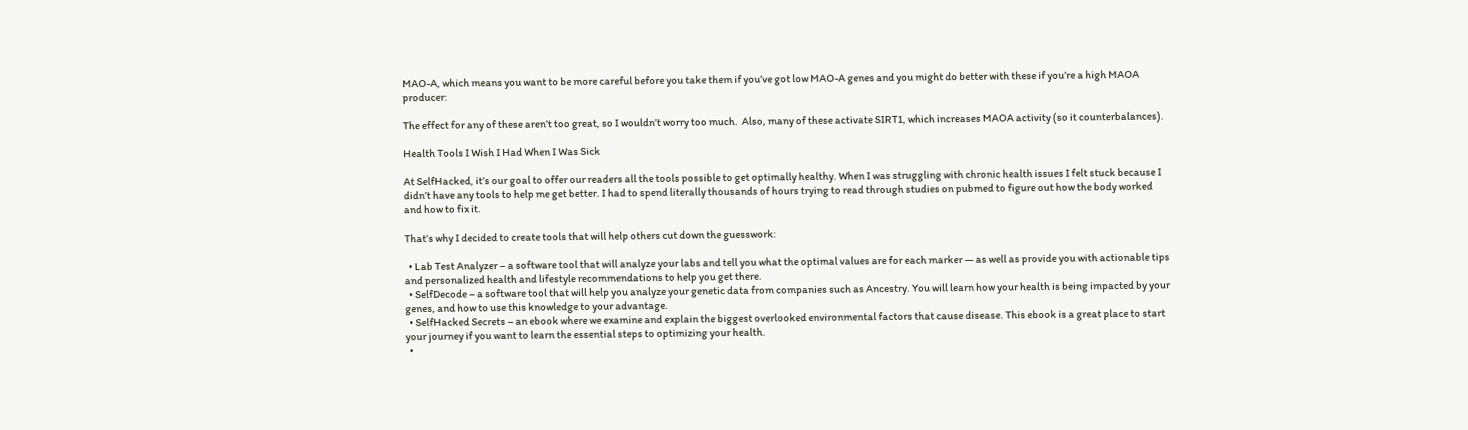MAO-A, which means you want to be more careful before you take them if you’ve got low MAO-A genes and you might do better with these if you’re a high MAOA producer:

The effect for any of these aren’t too great, so I wouldn’t worry too much.  Also, many of these activate SIRT1, which increases MAOA activity (so it counterbalances).

Health Tools I Wish I Had When I Was Sick

At SelfHacked, it’s our goal to offer our readers all the tools possible to get optimally healthy. When I was struggling with chronic health issues I felt stuck because I didn’t have any tools to help me get better. I had to spend literally thousands of hours trying to read through studies on pubmed to figure out how the body worked and how to fix it.

That’s why I decided to create tools that will help others cut down the guesswork:

  • Lab Test Analyzer – a software tool that will analyze your labs and tell you what the optimal values are for each marker — as well as provide you with actionable tips and personalized health and lifestyle recommendations to help you get there.
  • SelfDecode – a software tool that will help you analyze your genetic data from companies such as Ancestry. You will learn how your health is being impacted by your genes, and how to use this knowledge to your advantage.
  • SelfHacked Secrets – an ebook where we examine and explain the biggest overlooked environmental factors that cause disease. This ebook is a great place to start your journey if you want to learn the essential steps to optimizing your health.
  •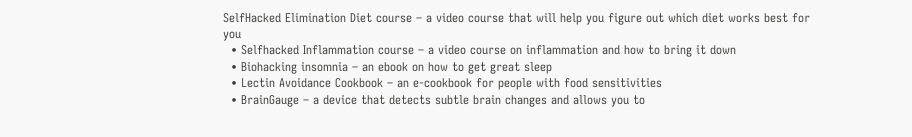SelfHacked Elimination Diet course – a video course that will help you figure out which diet works best for you
  • Selfhacked Inflammation course – a video course on inflammation and how to bring it down
  • Biohacking insomnia – an ebook on how to get great sleep
  • Lectin Avoidance Cookbook – an e-cookbook for people with food sensitivities
  • BrainGauge – a device that detects subtle brain changes and allows you to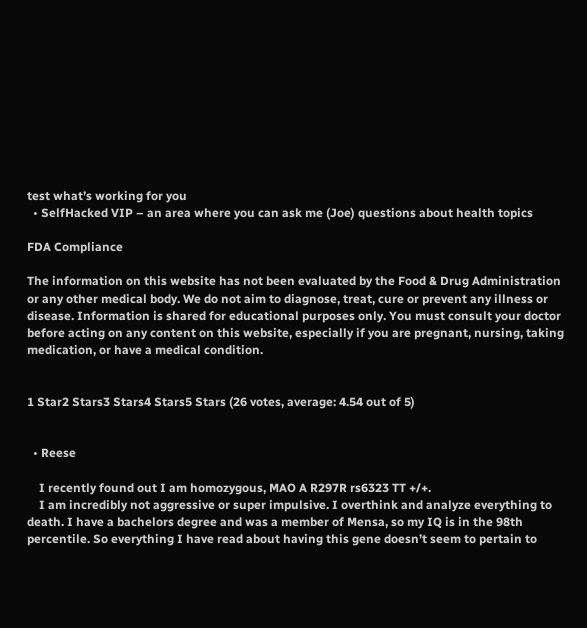test what’s working for you
  • SelfHacked VIP – an area where you can ask me (Joe) questions about health topics

FDA Compliance

The information on this website has not been evaluated by the Food & Drug Administration or any other medical body. We do not aim to diagnose, treat, cure or prevent any illness or disease. Information is shared for educational purposes only. You must consult your doctor before acting on any content on this website, especially if you are pregnant, nursing, taking medication, or have a medical condition.


1 Star2 Stars3 Stars4 Stars5 Stars (26 votes, average: 4.54 out of 5)


  • Reese

    I recently found out I am homozygous, MAO A R297R rs6323 TT +/+.
    I am incredibly not aggressive or super impulsive. I overthink and analyze everything to death. I have a bachelors degree and was a member of Mensa, so my IQ is in the 98th percentile. So everything I have read about having this gene doesn’t seem to pertain to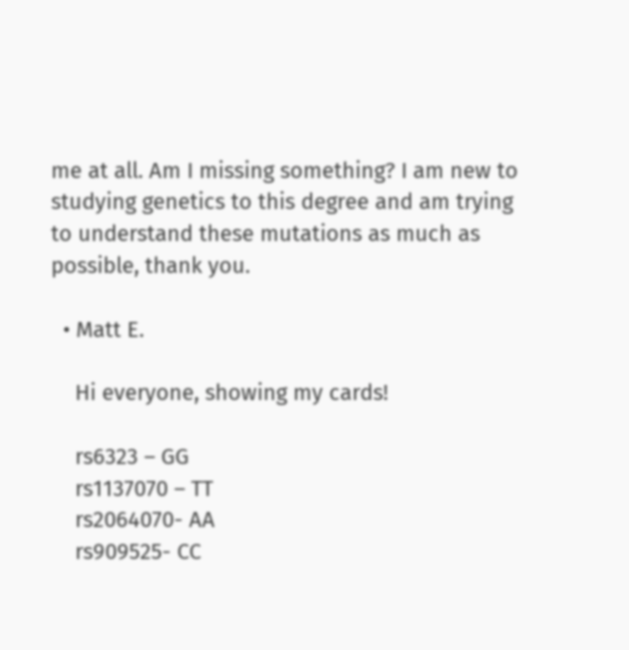me at all. Am I missing something? I am new to studying genetics to this degree and am trying to understand these mutations as much as possible, thank you.

  • Matt E.

    Hi everyone, showing my cards!

    rs6323 – GG
    rs1137070 – TT
    rs2064070- AA
    rs909525- CC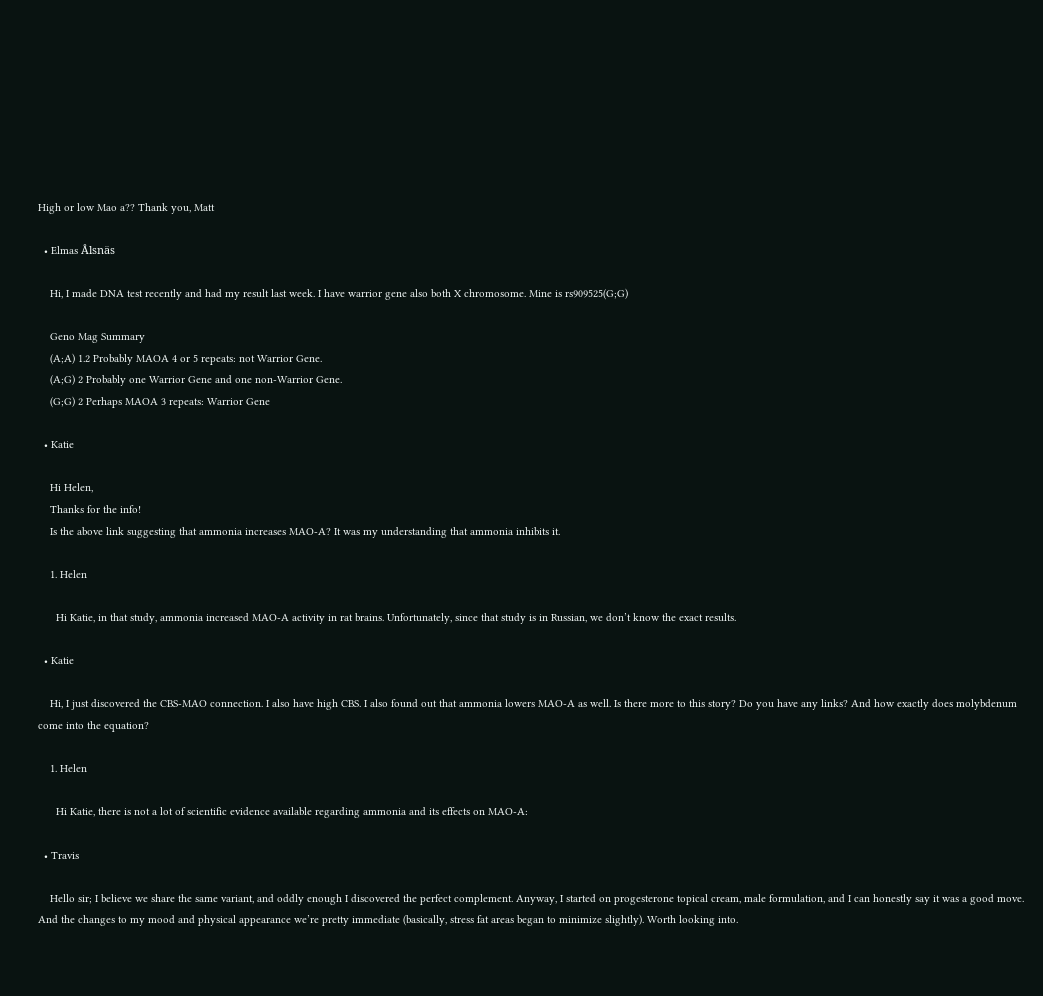High or low Mao a?? Thank you, Matt

  • Elmas Ålsnäs

    Hi, I made DNA test recently and had my result last week. I have warrior gene also both X chromosome. Mine is rs909525(G;G)

    Geno Mag Summary
    (A;A) 1.2 Probably MAOA 4 or 5 repeats: not Warrior Gene.
    (A;G) 2 Probably one Warrior Gene and one non-Warrior Gene.
    (G;G) 2 Perhaps MAOA 3 repeats: Warrior Gene

  • Katie

    Hi Helen,
    Thanks for the info!
    Is the above link suggesting that ammonia increases MAO-A? It was my understanding that ammonia inhibits it.

    1. Helen

      Hi Katie, in that study, ammonia increased MAO-A activity in rat brains. Unfortunately, since that study is in Russian, we don’t know the exact results.

  • Katie

    Hi, I just discovered the CBS-MAO connection. I also have high CBS. I also found out that ammonia lowers MAO-A as well. Is there more to this story? Do you have any links? And how exactly does molybdenum come into the equation?

    1. Helen

      Hi Katie, there is not a lot of scientific evidence available regarding ammonia and its effects on MAO-A:

  • Travis

    Hello sir; I believe we share the same variant, and oddly enough I discovered the perfect complement. Anyway, I started on progesterone topical cream, male formulation, and I can honestly say it was a good move. And the changes to my mood and physical appearance we’re pretty immediate (basically, stress fat areas began to minimize slightly). Worth looking into.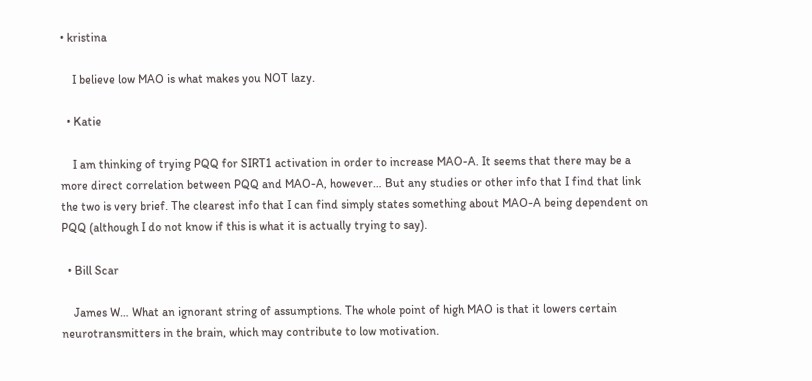• kristina

    I believe low MAO is what makes you NOT lazy.

  • Katie

    I am thinking of trying PQQ for SIRT1 activation in order to increase MAO-A. It seems that there may be a more direct correlation between PQQ and MAO-A, however… But any studies or other info that I find that link the two is very brief. The clearest info that I can find simply states something about MAO-A being dependent on PQQ (although I do not know if this is what it is actually trying to say).

  • Bill Scar

    James W… What an ignorant string of assumptions. The whole point of high MAO is that it lowers certain neurotransmitters in the brain, which may contribute to low motivation.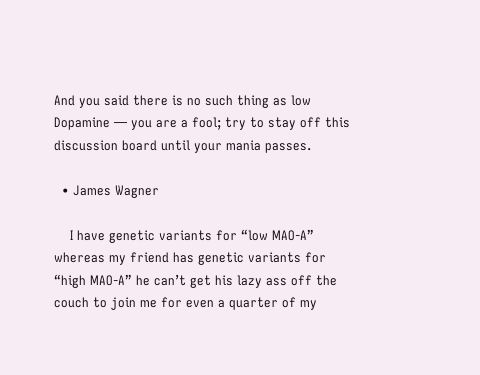And you said there is no such thing as low Dopamine — you are a fool; try to stay off this discussion board until your mania passes.

  • James Wagner

    I have genetic variants for “low MAO-A” whereas my friend has genetic variants for “high MAO-A” he can’t get his lazy ass off the couch to join me for even a quarter of my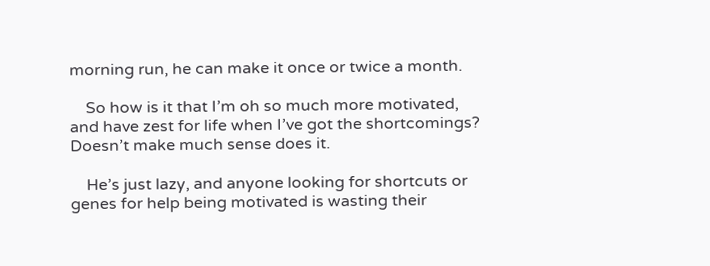morning run, he can make it once or twice a month.

    So how is it that I’m oh so much more motivated, and have zest for life when I’ve got the shortcomings? Doesn’t make much sense does it.

    He’s just lazy, and anyone looking for shortcuts or genes for help being motivated is wasting their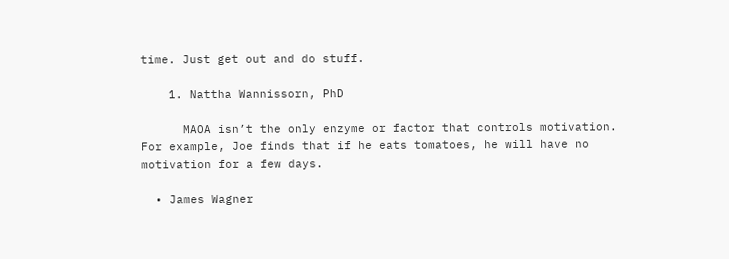time. Just get out and do stuff.

    1. Nattha Wannissorn, PhD

      MAOA isn’t the only enzyme or factor that controls motivation. For example, Joe finds that if he eats tomatoes, he will have no motivation for a few days.

  • James Wagner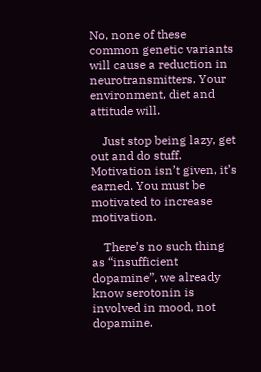No, none of these common genetic variants will cause a reduction in neurotransmitters. Your environment, diet and attitude will.

    Just stop being lazy, get out and do stuff. Motivation isn’t given, it’s earned. You must be motivated to increase motivation.

    There’s no such thing as “insufficient dopamine”, we already know serotonin is involved in mood, not dopamine.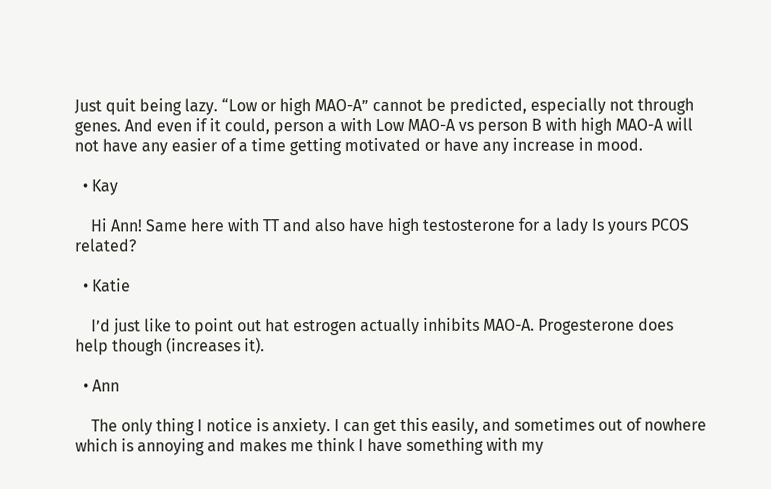Just quit being lazy. “Low or high MAO-A” cannot be predicted, especially not through genes. And even if it could, person a with Low MAO-A vs person B with high MAO-A will not have any easier of a time getting motivated or have any increase in mood.

  • Kay

    Hi Ann! Same here with TT and also have high testosterone for a lady Is yours PCOS related?

  • Katie

    I’d just like to point out hat estrogen actually inhibits MAO-A. Progesterone does help though (increases it).

  • Ann

    The only thing I notice is anxiety. I can get this easily, and sometimes out of nowhere which is annoying and makes me think I have something with my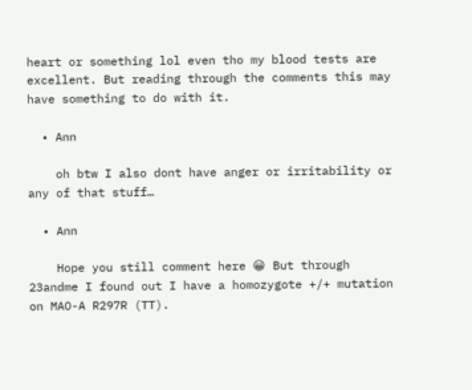heart or something lol even tho my blood tests are excellent. But reading through the comments this may have something to do with it.

  • Ann

    oh btw I also dont have anger or irritability or any of that stuff…

  • Ann

    Hope you still comment here 😀 But through 23andme I found out I have a homozygote +/+ mutation on MAO-A R297R (TT).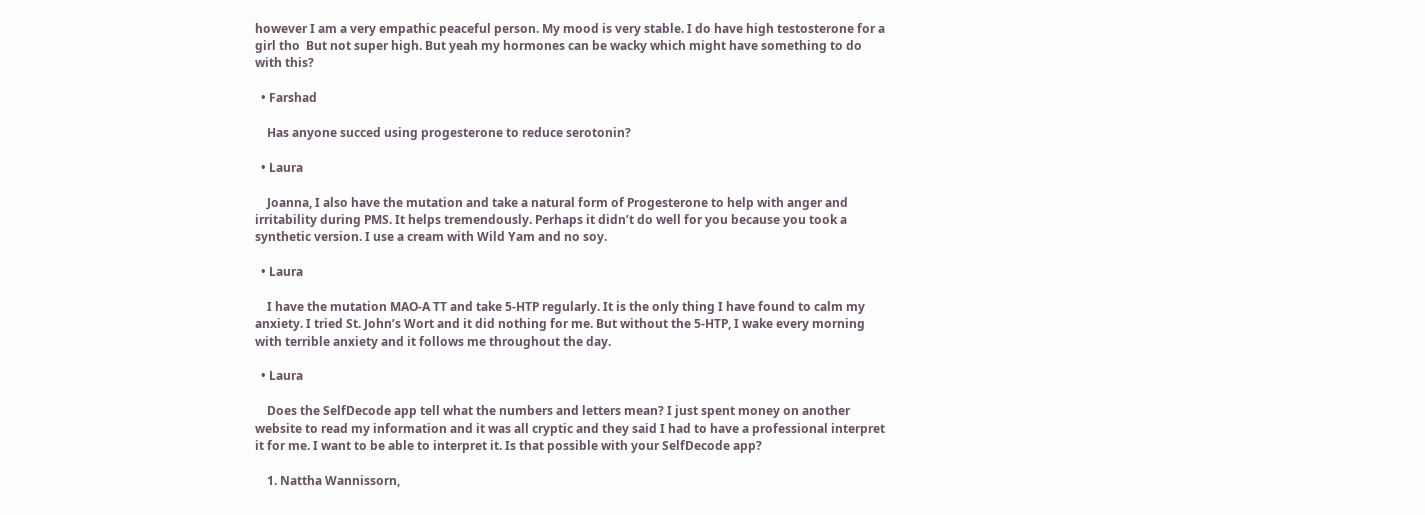however I am a very empathic peaceful person. My mood is very stable. I do have high testosterone for a girl tho  But not super high. But yeah my hormones can be wacky which might have something to do with this?

  • Farshad

    Has anyone succed using progesterone to reduce serotonin?

  • Laura

    Joanna, I also have the mutation and take a natural form of Progesterone to help with anger and irritability during PMS. It helps tremendously. Perhaps it didn’t do well for you because you took a synthetic version. I use a cream with Wild Yam and no soy.

  • Laura

    I have the mutation MAO-A TT and take 5-HTP regularly. It is the only thing I have found to calm my anxiety. I tried St. John’s Wort and it did nothing for me. But without the 5-HTP, I wake every morning with terrible anxiety and it follows me throughout the day.

  • Laura

    Does the SelfDecode app tell what the numbers and letters mean? I just spent money on another website to read my information and it was all cryptic and they said I had to have a professional interpret it for me. I want to be able to interpret it. Is that possible with your SelfDecode app?

    1. Nattha Wannissorn,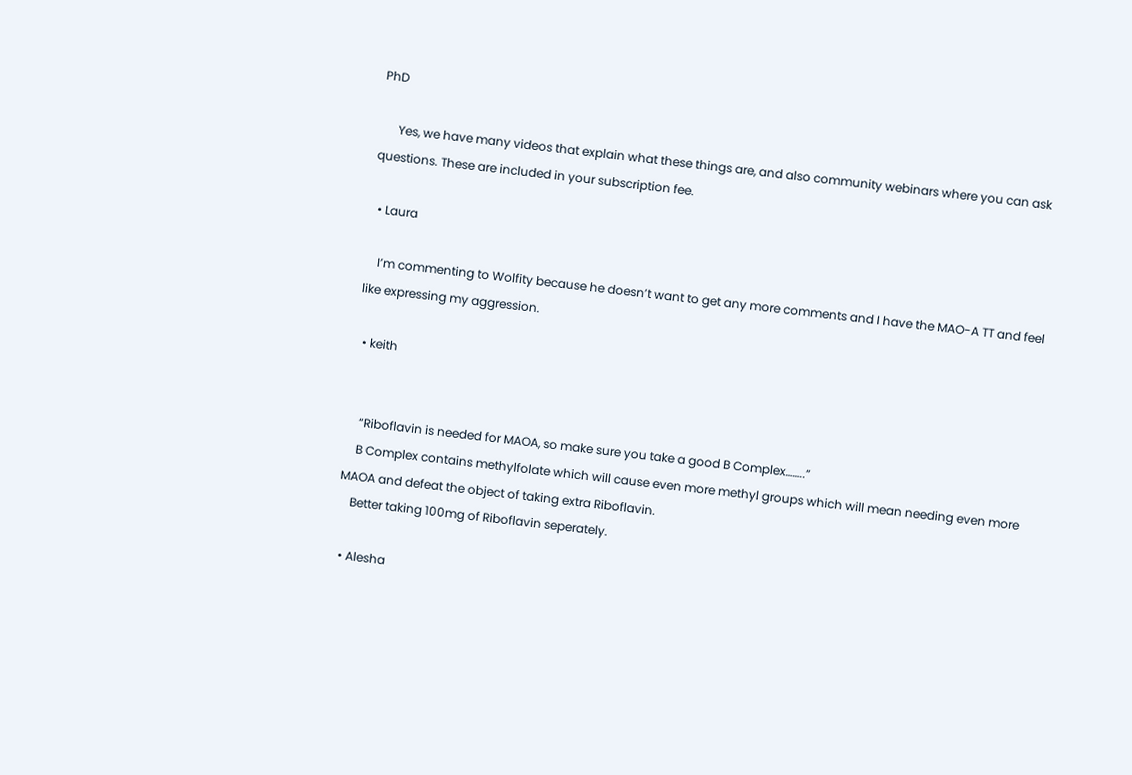PhD

      Yes, we have many videos that explain what these things are, and also community webinars where you can ask questions. These are included in your subscription fee.

  • Laura

    I’m commenting to Wolfity because he doesn’t want to get any more comments and I have the MAO-A TT and feel like expressing my aggression.

  • keith


    “Riboflavin is needed for MAOA, so make sure you take a good B Complex……..”
    B Complex contains methylfolate which will cause even more methyl groups which will mean needing even more MAOA and defeat the object of taking extra Riboflavin.
    Better taking 100mg of Riboflavin seperately.

  • Alesha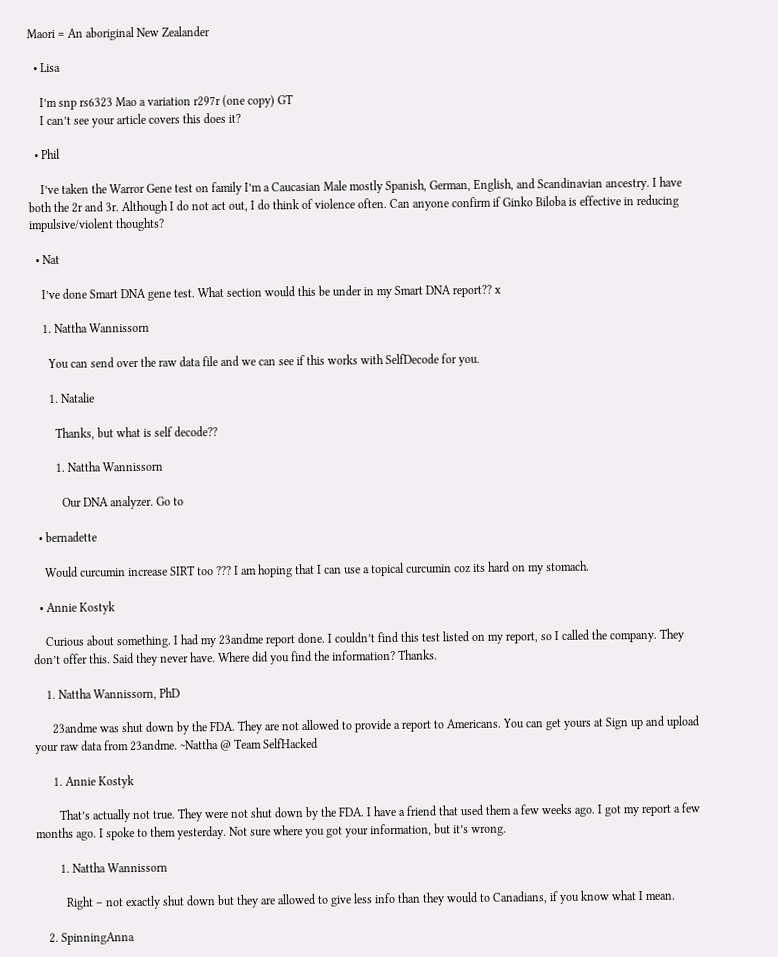Maori = An aboriginal New Zealander

  • Lisa

    I’m snp rs6323 Mao a variation r297r (one copy) GT
    I can’t see your article covers this does it?

  • Phil

    I’ve taken the Warror Gene test on family I’m a Caucasian Male mostly Spanish, German, English, and Scandinavian ancestry. I have both the 2r and 3r. Although I do not act out, I do think of violence often. Can anyone confirm if Ginko Biloba is effective in reducing impulsive/violent thoughts?

  • Nat

    I’ve done Smart DNA gene test. What section would this be under in my Smart DNA report?? x

    1. Nattha Wannissorn

      You can send over the raw data file and we can see if this works with SelfDecode for you.

      1. Natalie

        Thanks, but what is self decode??

        1. Nattha Wannissorn

          Our DNA analyzer. Go to

  • bernadette

    Would curcumin increase SIRT too ??? I am hoping that I can use a topical curcumin coz its hard on my stomach.

  • Annie Kostyk

    Curious about something. I had my 23andme report done. I couldn’t find this test listed on my report, so I called the company. They don’t offer this. Said they never have. Where did you find the information? Thanks.

    1. Nattha Wannissorn, PhD

      23andme was shut down by the FDA. They are not allowed to provide a report to Americans. You can get yours at Sign up and upload your raw data from 23andme. ~Nattha @ Team SelfHacked

      1. Annie Kostyk

        That’s actually not true. They were not shut down by the FDA. I have a friend that used them a few weeks ago. I got my report a few months ago. I spoke to them yesterday. Not sure where you got your information, but it’s wrong.

        1. Nattha Wannissorn

          Right – not exactly shut down but they are allowed to give less info than they would to Canadians, if you know what I mean.

    2. SpinningAnna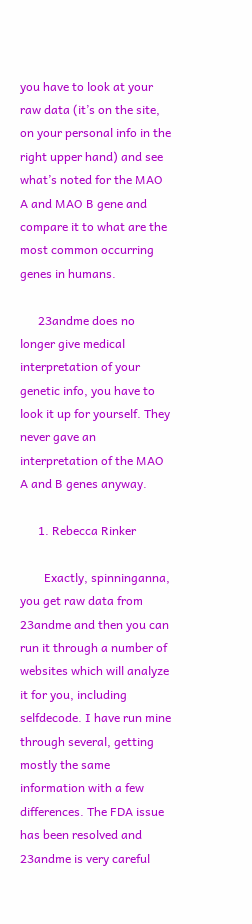you have to look at your raw data (it’s on the site, on your personal info in the right upper hand) and see what’s noted for the MAO A and MAO B gene and compare it to what are the most common occurring genes in humans.

      23andme does no longer give medical interpretation of your genetic info, you have to look it up for yourself. They never gave an interpretation of the MAO A and B genes anyway.

      1. Rebecca Rinker

        Exactly, spinninganna, you get raw data from 23andme and then you can run it through a number of websites which will analyze it for you, including selfdecode. I have run mine through several, getting mostly the same information with a few differences. The FDA issue has been resolved and 23andme is very careful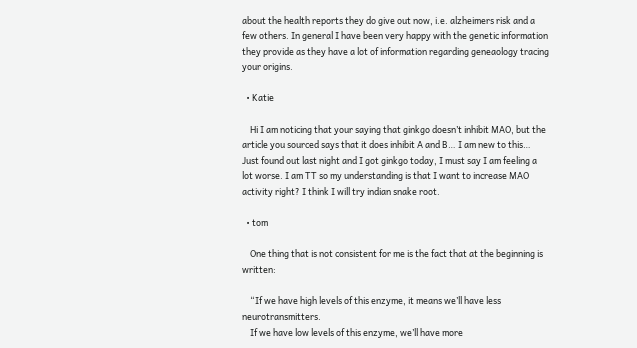about the health reports they do give out now, i.e. alzheimers risk and a few others. In general I have been very happy with the genetic information they provide as they have a lot of information regarding geneaology tracing your origins.

  • Katie

    Hi I am noticing that your saying that ginkgo doesn’t inhibit MAO, but the article you sourced says that it does inhibit A and B… I am new to this… Just found out last night and I got ginkgo today, I must say I am feeling a lot worse. I am TT so my understanding is that I want to increase MAO activity right? I think I will try indian snake root.

  • tom

    One thing that is not consistent for me is the fact that at the beginning is written:

    “If we have high levels of this enzyme, it means we’ll have less neurotransmitters.
    If we have low levels of this enzyme, we’ll have more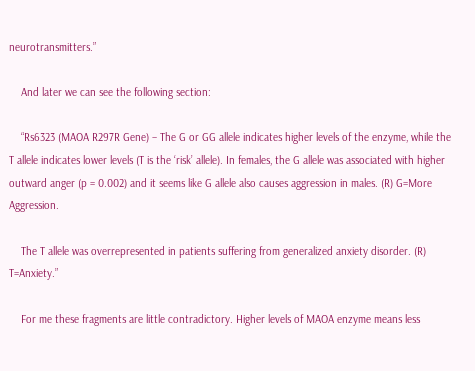neurotransmitters.”

    And later we can see the following section:

    “Rs6323 (MAOA R297R Gene) – The G or GG allele indicates higher levels of the enzyme, while the T allele indicates lower levels (T is the ‘risk’ allele). In females, the G allele was associated with higher outward anger (p = 0.002) and it seems like G allele also causes aggression in males. (R) G=More Aggression.

    The T allele was overrepresented in patients suffering from generalized anxiety disorder. (R) T=Anxiety.”

    For me these fragments are little contradictory. Higher levels of MAOA enzyme means less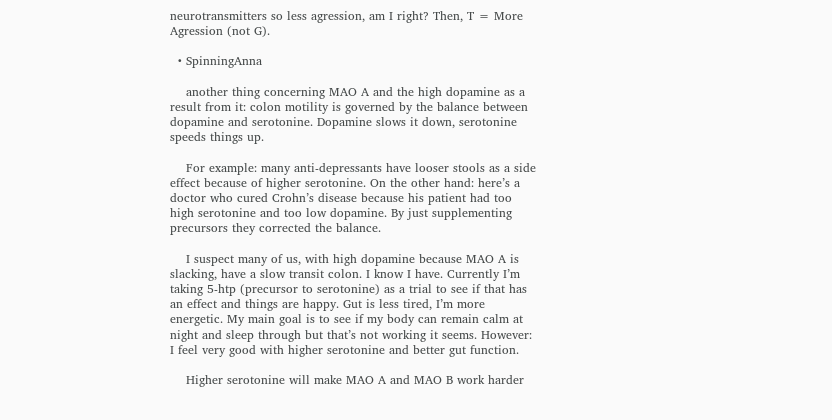neurotransmitters so less agression, am I right? Then, T = More Agression (not G).

  • SpinningAnna

    another thing concerning MAO A and the high dopamine as a result from it: colon motility is governed by the balance between dopamine and serotonine. Dopamine slows it down, serotonine speeds things up.

    For example: many anti-depressants have looser stools as a side effect because of higher serotonine. On the other hand: here’s a doctor who cured Crohn’s disease because his patient had too high serotonine and too low dopamine. By just supplementing precursors they corrected the balance.

    I suspect many of us, with high dopamine because MAO A is slacking, have a slow transit colon. I know I have. Currently I’m taking 5-htp (precursor to serotonine) as a trial to see if that has an effect and things are happy. Gut is less tired, I’m more energetic. My main goal is to see if my body can remain calm at night and sleep through but that’s not working it seems. However: I feel very good with higher serotonine and better gut function.

    Higher serotonine will make MAO A and MAO B work harder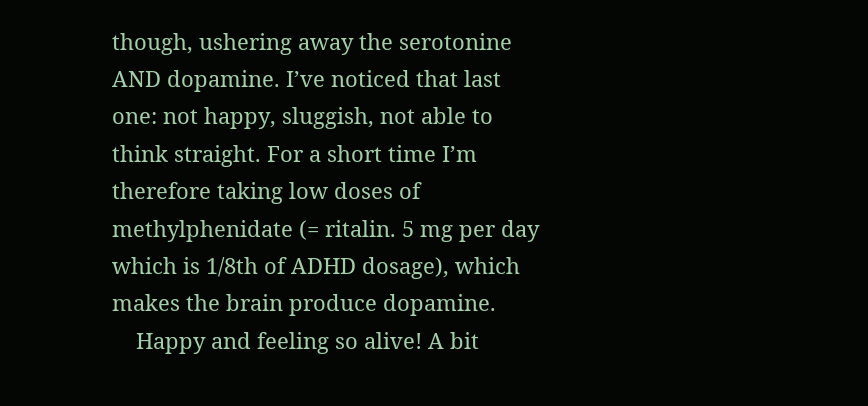though, ushering away the serotonine AND dopamine. I’ve noticed that last one: not happy, sluggish, not able to think straight. For a short time I’m therefore taking low doses of methylphenidate (= ritalin. 5 mg per day which is 1/8th of ADHD dosage), which makes the brain produce dopamine.
    Happy and feeling so alive! A bit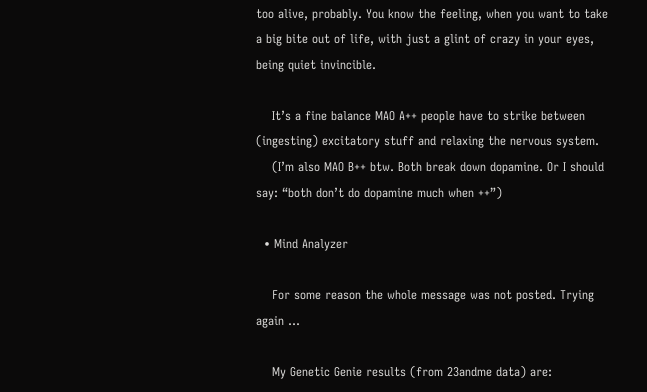too alive, probably. You know the feeling, when you want to take a big bite out of life, with just a glint of crazy in your eyes, being quiet invincible.

    It’s a fine balance MAO A++ people have to strike between (ingesting) excitatory stuff and relaxing the nervous system.
    (I’m also MAO B++ btw. Both break down dopamine. Or I should say: “both don’t do dopamine much when ++”)

  • Mind Analyzer

    For some reason the whole message was not posted. Trying again …

    My Genetic Genie results (from 23andme data) are: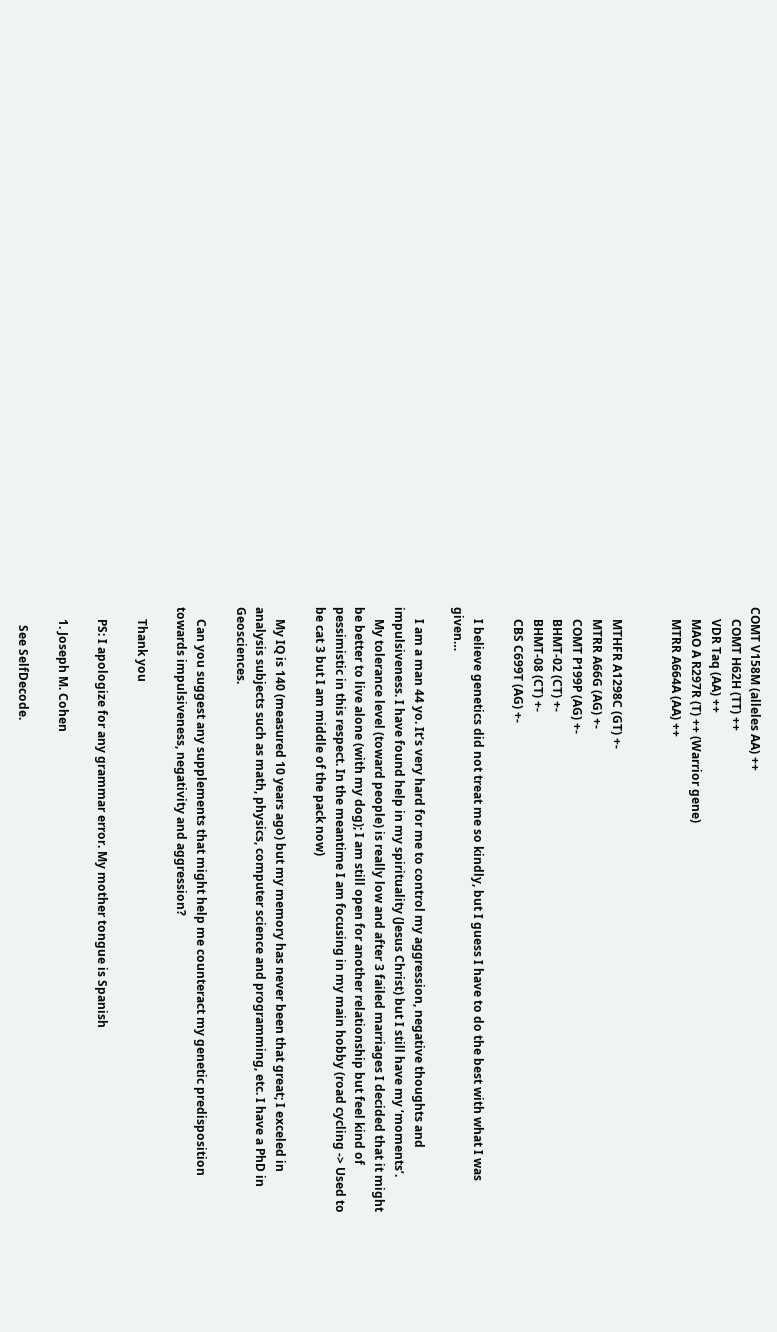COMT V158M (alleles AA) ++
    COMT H62H (TT) ++
    VDR Taq (AA) ++
    MAO A R297R (T) ++ (Warrior gene)
    MTRR A664A (AA) ++


    MTHFR A1298C (GT) +-
    MTRR A66G (AG) +-
    COMT P199P (AG) +-
    BHMT-02 (CT) +-
    BHMT-08 (CT) +-
    CBS C699T (AG) +-

    I believe genetics did not treat me so kindly, but I guess I have to do the best with what I was given…

    I am a man 44 yo. It’s very hard for me to control my aggression, negative thoughts and impulsiveness. I have found help in my spirituality (Jesus Christ) but I still have my ‘moments’.
    My tolerance level (toward people) is really low and after 3 failed marriages I decided that it might be better to live alone (with my dog); I am still open for another relationship but feel kind of pessimistic in this respect. In the meantime I am focusing in my main hobby (road cycling -> Used to be cat 3 but I am middle of the pack now)

    My IQ is 140 (measured 10 years ago) but my memory has never been that great; I exceled in analysis subjects such as math, physics, computer science and programming, etc. I have a PhD in Geosciences.

    Can you suggest any supplements that might help me counteract my genetic predisposition towards impulsiveness, negativity and aggression?

    Thank you

    PS: I apologize for any grammar error. My mother tongue is Spanish

    1. Joseph M. Cohen

      See SelfDecode.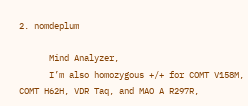2. nomdeplum

      Mind Analyzer,
      I’m also homozygous +/+ for COMT V158M, COMT H62H, VDR Taq, and MAO A R297R,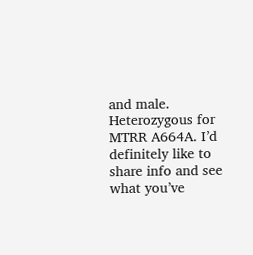and male. Heterozygous for MTRR A664A. I’d definitely like to share info and see what you’ve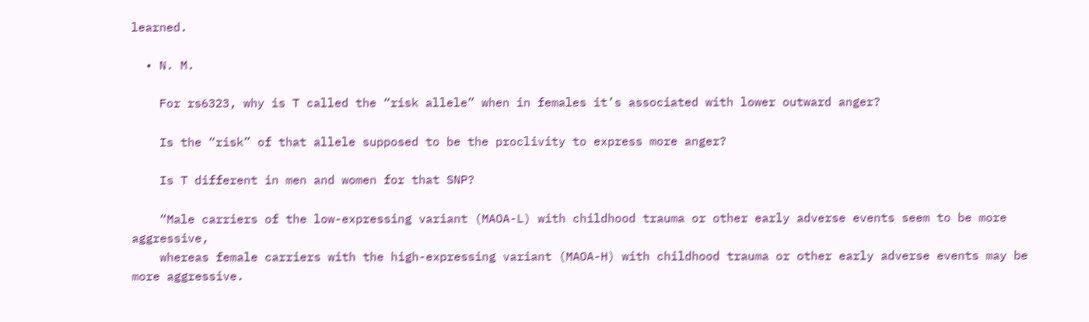learned.

  • N. M.

    For rs6323, why is T called the “risk allele” when in females it’s associated with lower outward anger?

    Is the “risk” of that allele supposed to be the proclivity to express more anger?

    Is T different in men and women for that SNP?

    “Male carriers of the low-expressing variant (MAOA-L) with childhood trauma or other early adverse events seem to be more aggressive,
    whereas female carriers with the high-expressing variant (MAOA-H) with childhood trauma or other early adverse events may be more aggressive.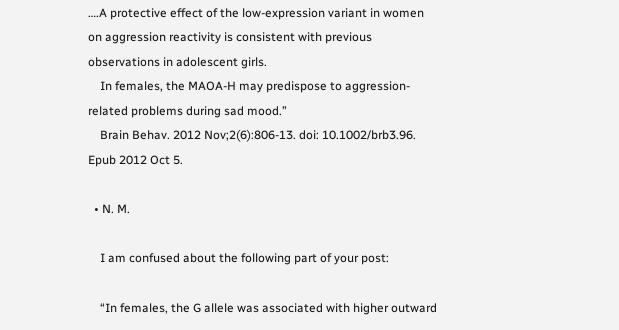….A protective effect of the low-expression variant in women on aggression reactivity is consistent with previous observations in adolescent girls.
    In females, the MAOA-H may predispose to aggression-related problems during sad mood.”
    Brain Behav. 2012 Nov;2(6):806-13. doi: 10.1002/brb3.96. Epub 2012 Oct 5.

  • N. M.

    I am confused about the following part of your post:

    “In females, the G allele was associated with higher outward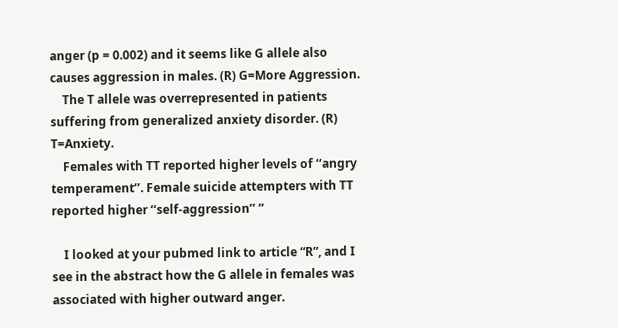anger (p = 0.002) and it seems like G allele also causes aggression in males. (R) G=More Aggression.
    The T allele was overrepresented in patients suffering from generalized anxiety disorder. (R) T=Anxiety.
    Females with TT reported higher levels of ‘‘angry temperament’’. Female suicide attempters with TT reported higher ‘‘self-aggression’’ ”

    I looked at your pubmed link to article “R”, and I see in the abstract how the G allele in females was associated with higher outward anger.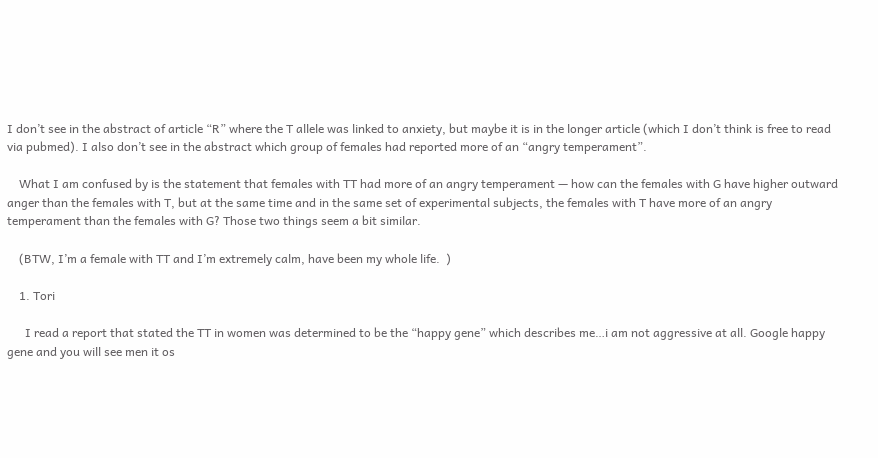I don’t see in the abstract of article “R” where the T allele was linked to anxiety, but maybe it is in the longer article (which I don’t think is free to read via pubmed). I also don’t see in the abstract which group of females had reported more of an “angry temperament”.

    What I am confused by is the statement that females with TT had more of an angry temperament — how can the females with G have higher outward anger than the females with T, but at the same time and in the same set of experimental subjects, the females with T have more of an angry temperament than the females with G? Those two things seem a bit similar.

    (BTW, I’m a female with TT and I’m extremely calm, have been my whole life.  )

    1. Tori

      I read a report that stated the TT in women was determined to be the “happy gene” which describes me…i am not aggressive at all. Google happy gene and you will see men it os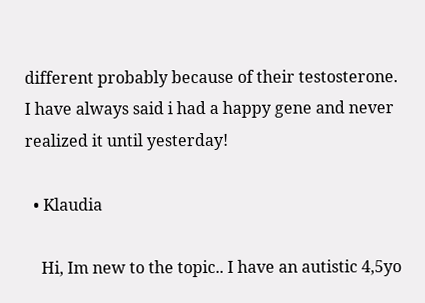different probably because of their testosterone. I have always said i had a happy gene and never realized it until yesterday!

  • Klaudia

    Hi, Im new to the topic.. I have an autistic 4,5yo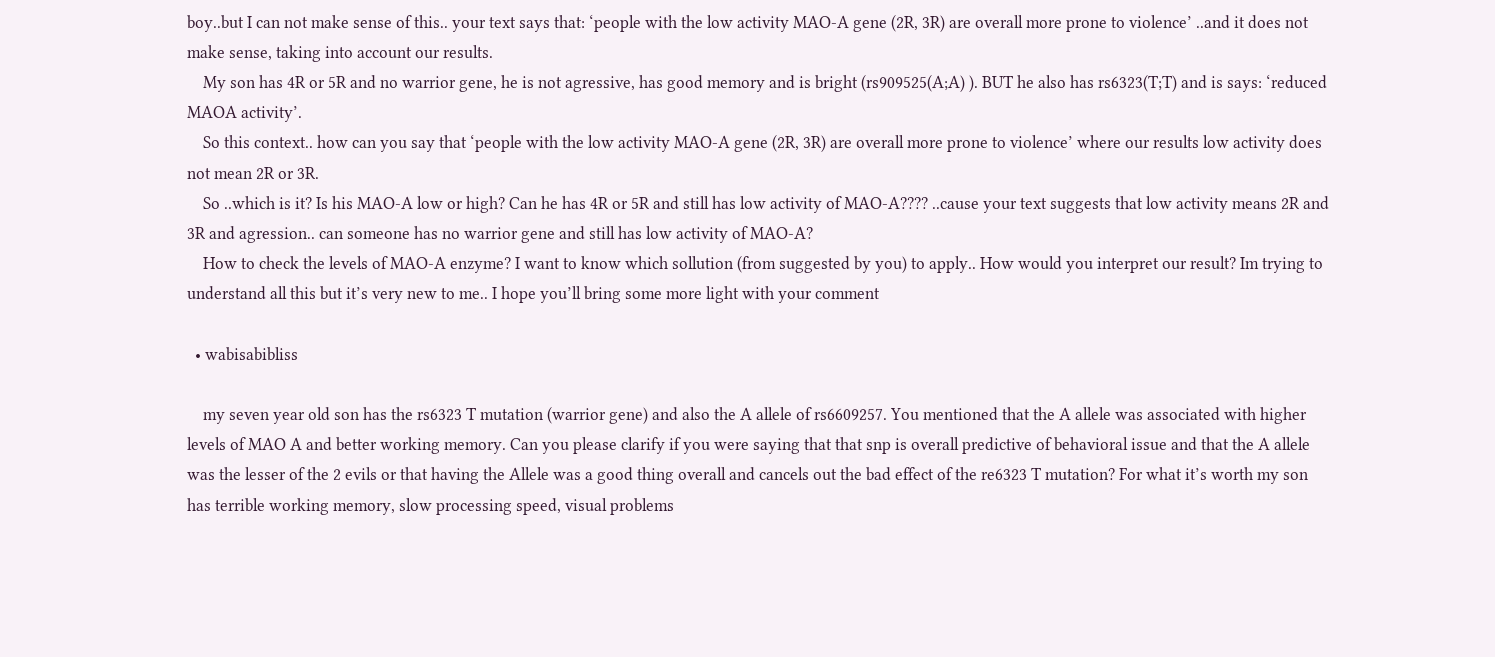boy..but I can not make sense of this.. your text says that: ‘people with the low activity MAO-A gene (2R, 3R) are overall more prone to violence’ ..and it does not make sense, taking into account our results.
    My son has 4R or 5R and no warrior gene, he is not agressive, has good memory and is bright (rs909525(A;A) ). BUT he also has rs6323(T;T) and is says: ‘reduced MAOA activity’.
    So this context.. how can you say that ‘people with the low activity MAO-A gene (2R, 3R) are overall more prone to violence’ where our results low activity does not mean 2R or 3R.
    So ..which is it? Is his MAO-A low or high? Can he has 4R or 5R and still has low activity of MAO-A???? ..cause your text suggests that low activity means 2R and 3R and agression.. can someone has no warrior gene and still has low activity of MAO-A?
    How to check the levels of MAO-A enzyme? I want to know which sollution (from suggested by you) to apply.. How would you interpret our result? Im trying to understand all this but it’s very new to me.. I hope you’ll bring some more light with your comment

  • wabisabibliss

    my seven year old son has the rs6323 T mutation (warrior gene) and also the A allele of rs6609257. You mentioned that the A allele was associated with higher levels of MAO A and better working memory. Can you please clarify if you were saying that that snp is overall predictive of behavioral issue and that the A allele was the lesser of the 2 evils or that having the Allele was a good thing overall and cancels out the bad effect of the re6323 T mutation? For what it’s worth my son has terrible working memory, slow processing speed, visual problems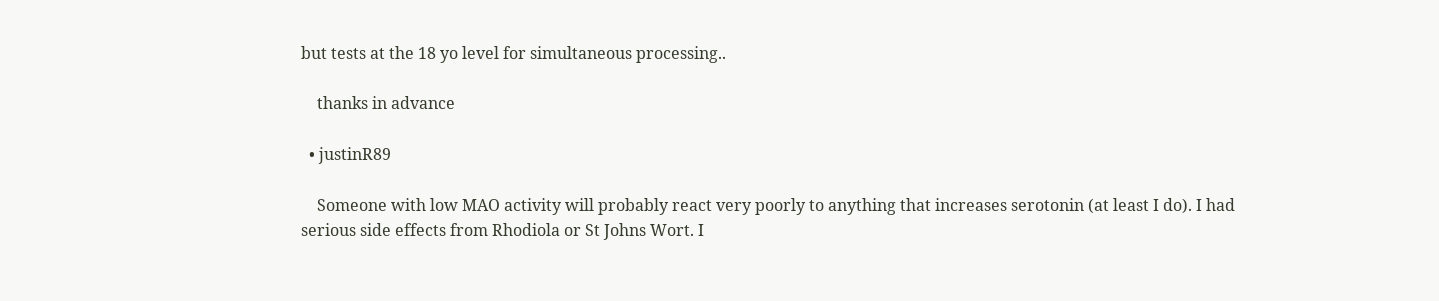but tests at the 18 yo level for simultaneous processing..

    thanks in advance

  • justinR89

    Someone with low MAO activity will probably react very poorly to anything that increases serotonin (at least I do). I had serious side effects from Rhodiola or St Johns Wort. I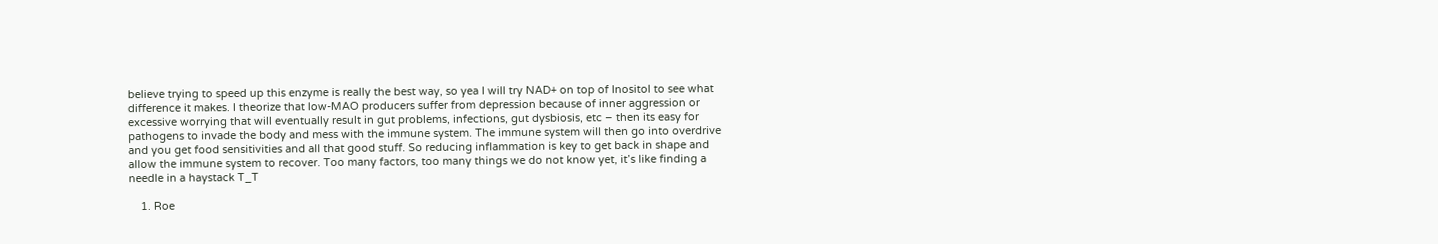believe trying to speed up this enzyme is really the best way, so yea I will try NAD+ on top of Inositol to see what difference it makes. I theorize that low-MAO producers suffer from depression because of inner aggression or excessive worrying that will eventually result in gut problems, infections, gut dysbiosis, etc – then its easy for pathogens to invade the body and mess with the immune system. The immune system will then go into overdrive and you get food sensitivities and all that good stuff. So reducing inflammation is key to get back in shape and allow the immune system to recover. Too many factors, too many things we do not know yet, it’s like finding a needle in a haystack T_T

    1. Roe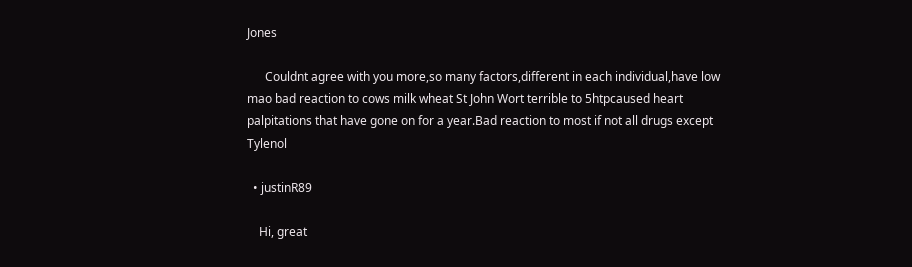Jones

      Couldnt agree with you more,so many factors,different in each individual,have low mao bad reaction to cows milk wheat St John Wort terrible to 5htpcaused heart palpitations that have gone on for a year.Bad reaction to most if not all drugs except Tylenol

  • justinR89

    Hi, great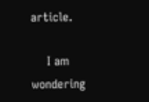article.

    I am wondering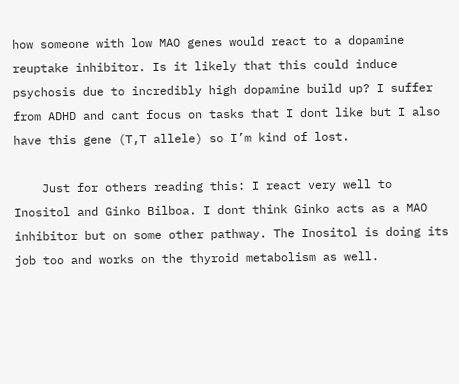how someone with low MAO genes would react to a dopamine reuptake inhibitor. Is it likely that this could induce psychosis due to incredibly high dopamine build up? I suffer from ADHD and cant focus on tasks that I dont like but I also have this gene (T,T allele) so I’m kind of lost.

    Just for others reading this: I react very well to Inositol and Ginko Bilboa. I dont think Ginko acts as a MAO inhibitor but on some other pathway. The Inositol is doing its job too and works on the thyroid metabolism as well.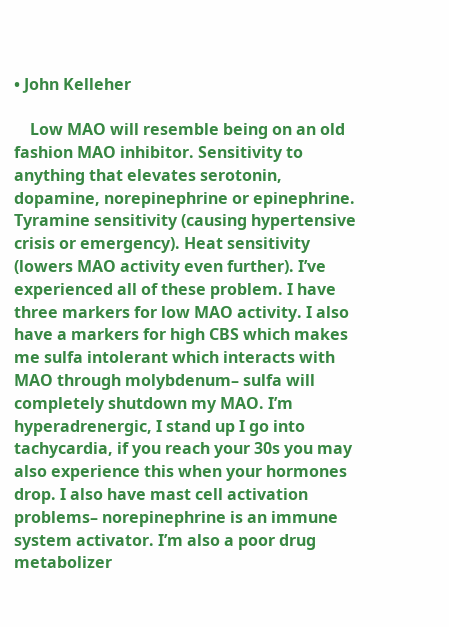• John Kelleher

    Low MAO will resemble being on an old fashion MAO inhibitor. Sensitivity to anything that elevates serotonin, dopamine, norepinephrine or epinephrine. Tyramine sensitivity (causing hypertensive crisis or emergency). Heat sensitivity (lowers MAO activity even further). I’ve experienced all of these problem. I have three markers for low MAO activity. I also have a markers for high CBS which makes me sulfa intolerant which interacts with MAO through molybdenum– sulfa will completely shutdown my MAO. I’m hyperadrenergic, I stand up I go into tachycardia, if you reach your 30s you may also experience this when your hormones drop. I also have mast cell activation problems– norepinephrine is an immune system activator. I’m also a poor drug metabolizer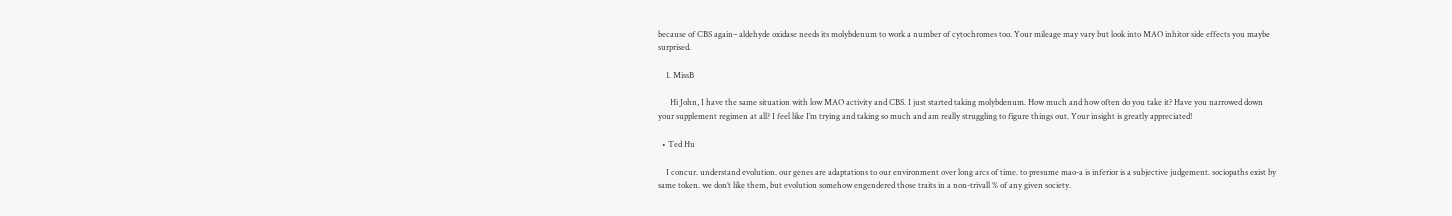because of CBS again– aldehyde oxidase needs its molybdenum to work a number of cytochromes too. Your mileage may vary but look into MAO inhitor side effects you maybe surprised.

    1. MissB

      Hi John, I have the same situation with low MAO activity and CBS. I just started taking molybdenum. How much and how often do you take it? Have you narrowed down your supplement regimen at all? I feel like I’m trying and taking so much and am really struggling to figure things out. Your insight is greatly appreciated!

  • Ted Hu

    I concur. understand evolution. our genes are adaptations to our environment over long arcs of time. to presume mao-a is inferior is a subjective judgement. sociopaths exist by same token. we don’t like them, but evolution somehow engendered those traits in a non-trivall % of any given society.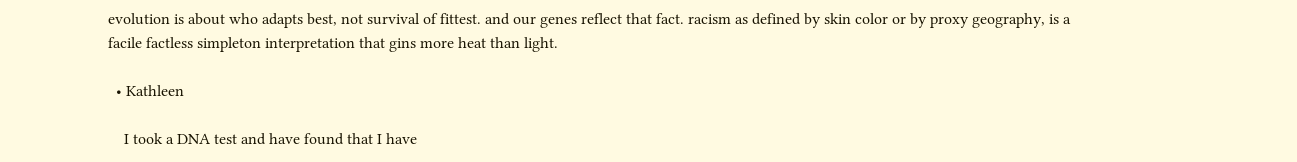evolution is about who adapts best, not survival of fittest. and our genes reflect that fact. racism as defined by skin color or by proxy geography, is a facile factless simpleton interpretation that gins more heat than light.

  • Kathleen

    I took a DNA test and have found that I have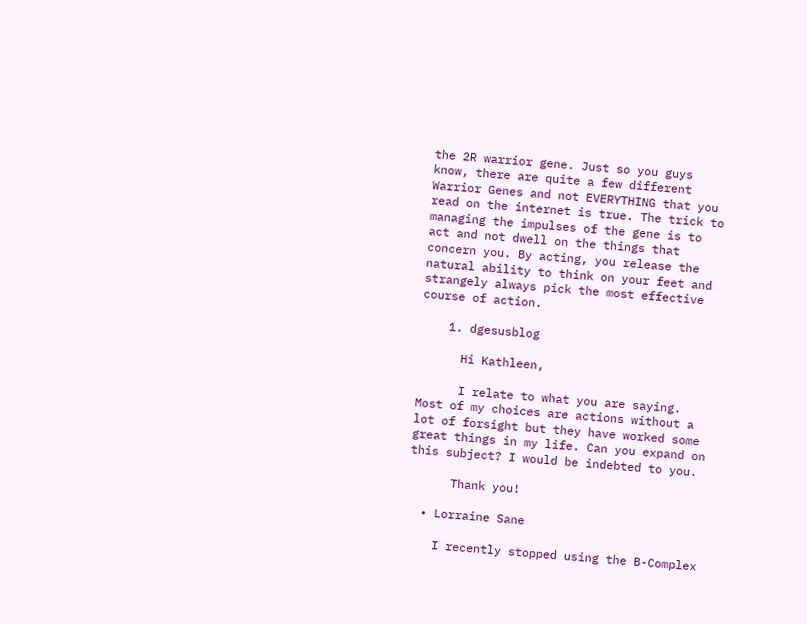the 2R warrior gene. Just so you guys know, there are quite a few different Warrior Genes and not EVERYTHING that you read on the internet is true. The trick to managing the impulses of the gene is to act and not dwell on the things that concern you. By acting, you release the natural ability to think on your feet and strangely always pick the most effective course of action.

    1. dgesusblog

      Hi Kathleen,

      I relate to what you are saying. Most of my choices are actions without a lot of forsight but they have worked some great things in my life. Can you expand on this subject? I would be indebted to you.

      Thank you!

  • Lorraine Sane

    I recently stopped using the B-Complex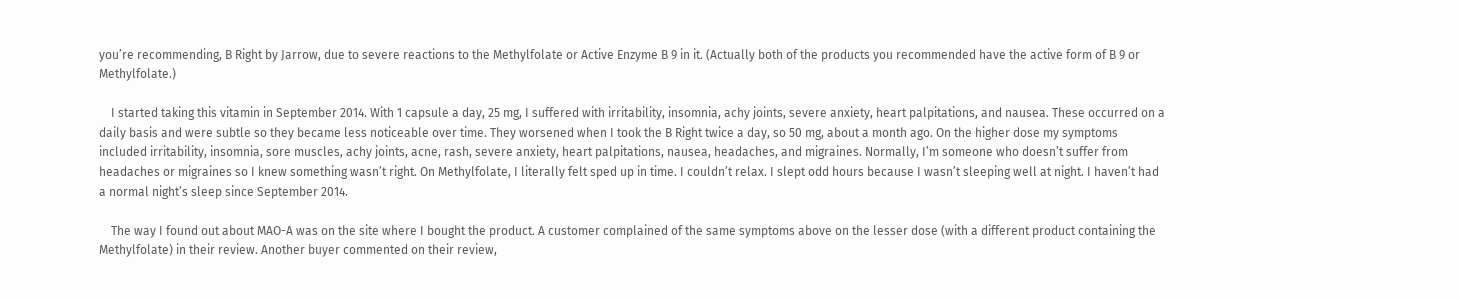you’re recommending, B Right by Jarrow, due to severe reactions to the Methylfolate or Active Enzyme B 9 in it. (Actually both of the products you recommended have the active form of B 9 or Methylfolate.)

    I started taking this vitamin in September 2014. With 1 capsule a day, 25 mg, I suffered with irritability, insomnia, achy joints, severe anxiety, heart palpitations, and nausea. These occurred on a daily basis and were subtle so they became less noticeable over time. They worsened when I took the B Right twice a day, so 50 mg, about a month ago. On the higher dose my symptoms included irritability, insomnia, sore muscles, achy joints, acne, rash, severe anxiety, heart palpitations, nausea, headaches, and migraines. Normally, I’m someone who doesn’t suffer from headaches or migraines so I knew something wasn’t right. On Methylfolate, I literally felt sped up in time. I couldn’t relax. I slept odd hours because I wasn’t sleeping well at night. I haven’t had a normal night’s sleep since September 2014.

    The way I found out about MAO-A was on the site where I bought the product. A customer complained of the same symptoms above on the lesser dose (with a different product containing the Methylfolate) in their review. Another buyer commented on their review,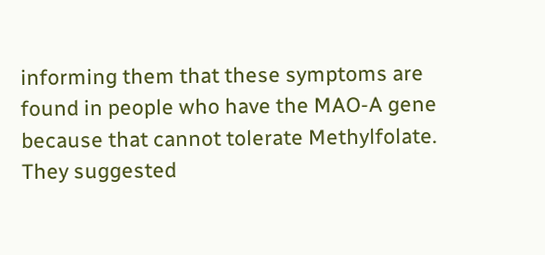informing them that these symptoms are found in people who have the MAO-A gene because that cannot tolerate Methylfolate. They suggested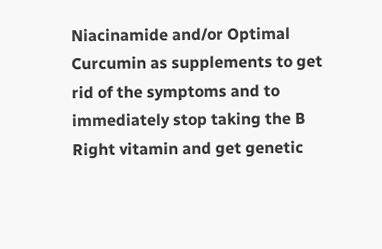Niacinamide and/or Optimal Curcumin as supplements to get rid of the symptoms and to immediately stop taking the B Right vitamin and get genetic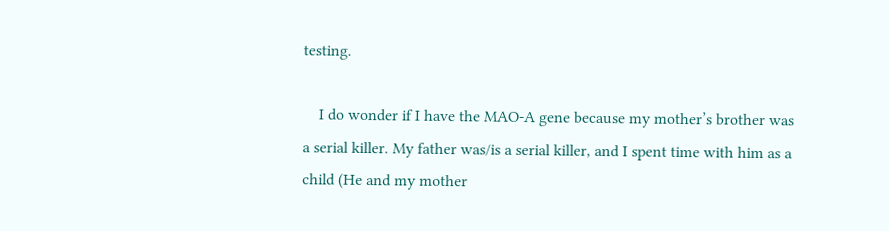testing.

    I do wonder if I have the MAO-A gene because my mother’s brother was a serial killer. My father was/is a serial killer, and I spent time with him as a child (He and my mother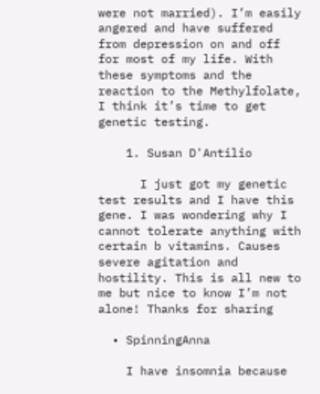were not married). I’m easily angered and have suffered from depression on and off for most of my life. With these symptoms and the reaction to the Methylfolate, I think it’s time to get genetic testing.

    1. Susan D'Antilio

      I just got my genetic test results and I have this gene. I was wondering why I cannot tolerate anything with certain b vitamins. Causes severe agitation and hostility. This is all new to me but nice to know I’m not alone! Thanks for sharing

  • SpinningAnna

    I have insomnia because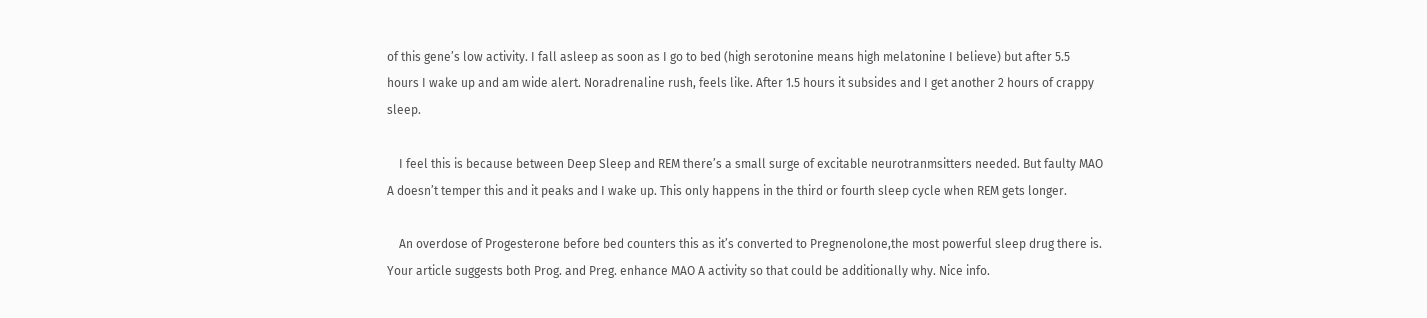of this gene’s low activity. I fall asleep as soon as I go to bed (high serotonine means high melatonine I believe) but after 5.5 hours I wake up and am wide alert. Noradrenaline rush, feels like. After 1.5 hours it subsides and I get another 2 hours of crappy sleep.

    I feel this is because between Deep Sleep and REM there’s a small surge of excitable neurotranmsitters needed. But faulty MAO A doesn’t temper this and it peaks and I wake up. This only happens in the third or fourth sleep cycle when REM gets longer.

    An overdose of Progesterone before bed counters this as it’s converted to Pregnenolone,the most powerful sleep drug there is. Your article suggests both Prog. and Preg. enhance MAO A activity so that could be additionally why. Nice info.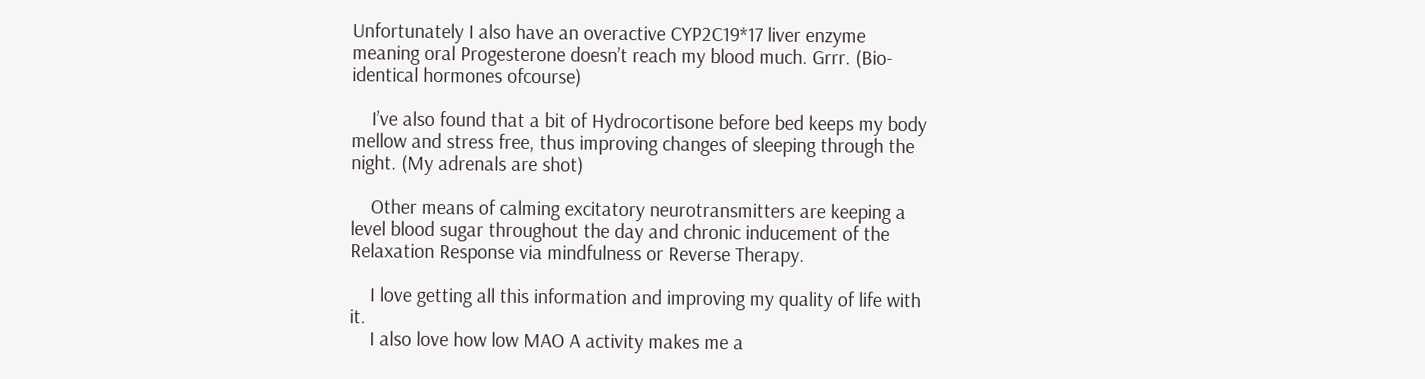Unfortunately I also have an overactive CYP2C19*17 liver enzyme meaning oral Progesterone doesn’t reach my blood much. Grrr. (Bio-identical hormones ofcourse)

    I’ve also found that a bit of Hydrocortisone before bed keeps my body mellow and stress free, thus improving changes of sleeping through the night. (My adrenals are shot)

    Other means of calming excitatory neurotransmitters are keeping a level blood sugar throughout the day and chronic inducement of the Relaxation Response via mindfulness or Reverse Therapy.

    I love getting all this information and improving my quality of life with it.
    I also love how low MAO A activity makes me a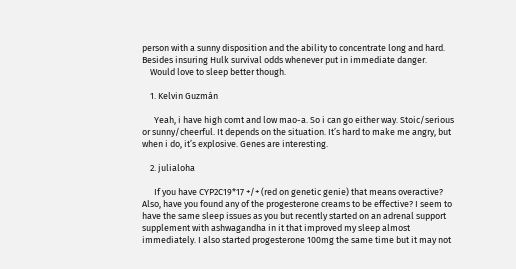person with a sunny disposition and the ability to concentrate long and hard. Besides insuring Hulk survival odds whenever put in immediate danger.
    Would love to sleep better though.

    1. Kelvin Guzmán

      Yeah, i have high comt and low mao-a. So i can go either way. Stoic/serious or sunny/cheerful. It depends on the situation. It’s hard to make me angry, but when i do, it’s explosive. Genes are interesting.

    2. julialoha

      If you have CYP2C19*17 +/+ (red on genetic genie) that means overactive? Also, have you found any of the progesterone creams to be effective? I seem to have the same sleep issues as you but recently started on an adrenal support supplement with ashwagandha in it that improved my sleep almost immediately. I also started progesterone 100mg the same time but it may not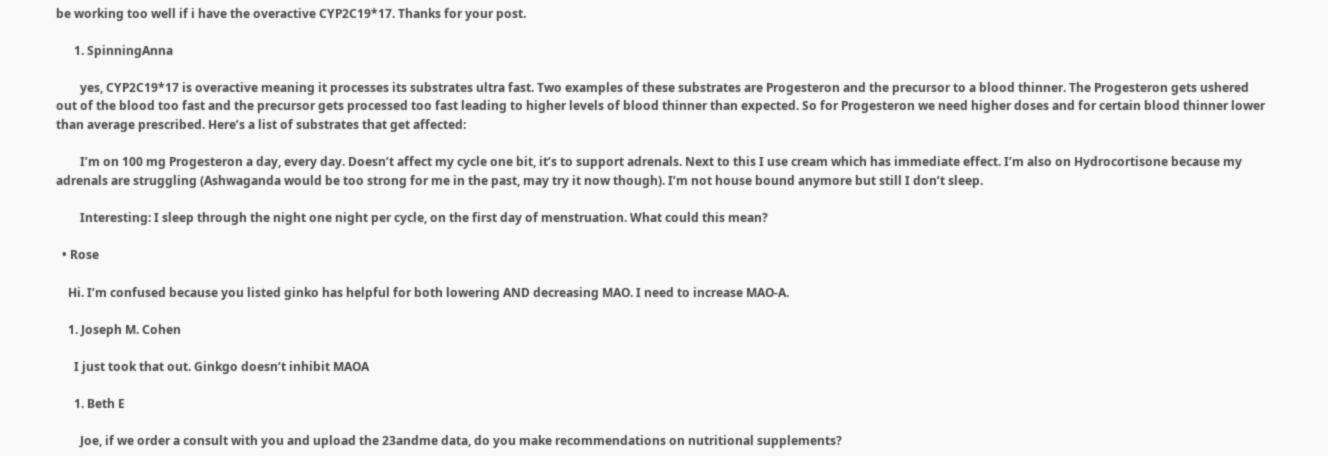be working too well if i have the overactive CYP2C19*17. Thanks for your post.

      1. SpinningAnna

        yes, CYP2C19*17 is overactive meaning it processes its substrates ultra fast. Two examples of these substrates are Progesteron and the precursor to a blood thinner. The Progesteron gets ushered out of the blood too fast and the precursor gets processed too fast leading to higher levels of blood thinner than expected. So for Progesteron we need higher doses and for certain blood thinner lower than average prescribed. Here’s a list of substrates that get affected:

        I’m on 100 mg Progesteron a day, every day. Doesn’t affect my cycle one bit, it’s to support adrenals. Next to this I use cream which has immediate effect. I’m also on Hydrocortisone because my adrenals are struggling (Ashwaganda would be too strong for me in the past, may try it now though). I’m not house bound anymore but still I don’t sleep.

        Interesting: I sleep through the night one night per cycle, on the first day of menstruation. What could this mean?

  • Rose

    Hi. I’m confused because you listed ginko has helpful for both lowering AND decreasing MAO. I need to increase MAO-A.

    1. Joseph M. Cohen

      I just took that out. Ginkgo doesn’t inhibit MAOA

      1. Beth E

        Joe, if we order a consult with you and upload the 23andme data, do you make recommendations on nutritional supplements?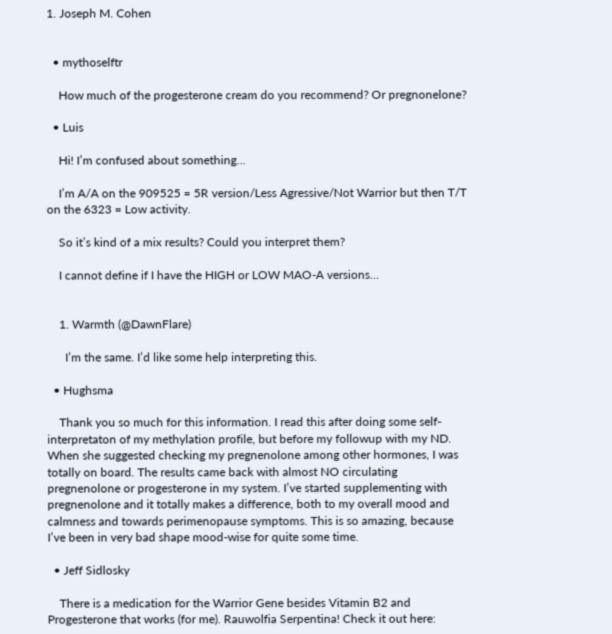1. Joseph M. Cohen


  • mythoselftr

    How much of the progesterone cream do you recommend? Or pregnonelone?

  • Luis

    Hi! I’m confused about something…

    I’m A/A on the 909525 = 5R version/Less Agressive/Not Warrior but then T/T on the 6323 = Low activity.

    So it’s kind of a mix results? Could you interpret them?

    I cannot define if I have the HIGH or LOW MAO-A versions…


    1. Warmth (@DawnFlare)

      I’m the same. I’d like some help interpreting this.

  • Hughsma

    Thank you so much for this information. I read this after doing some self-interpretaton of my methylation profile, but before my followup with my ND. When she suggested checking my pregnenolone among other hormones, I was totally on board. The results came back with almost NO circulating pregnenolone or progesterone in my system. I’ve started supplementing with pregnenolone and it totally makes a difference, both to my overall mood and calmness and towards perimenopause symptoms. This is so amazing, because I’ve been in very bad shape mood-wise for quite some time.

  • Jeff Sidlosky

    There is a medication for the Warrior Gene besides Vitamin B2 and Progesterone that works (for me). Rauwolfia Serpentina! Check it out here: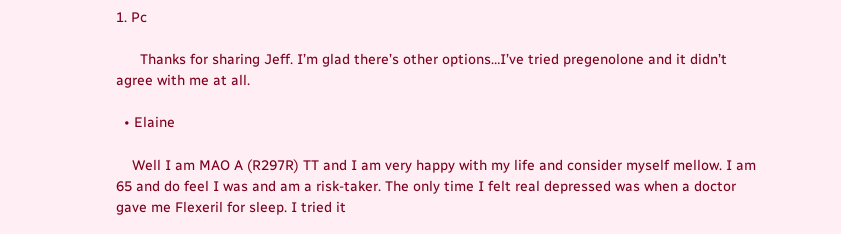1. Pc

      Thanks for sharing Jeff. I’m glad there’s other options…I’ve tried pregenolone and it didn’t agree with me at all.

  • Elaine

    Well I am MAO A (R297R) TT and I am very happy with my life and consider myself mellow. I am 65 and do feel I was and am a risk-taker. The only time I felt real depressed was when a doctor gave me Flexeril for sleep. I tried it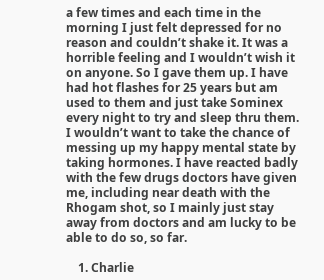a few times and each time in the morning I just felt depressed for no reason and couldn’t shake it. It was a horrible feeling and I wouldn’t wish it on anyone. So I gave them up. I have had hot flashes for 25 years but am used to them and just take Sominex every night to try and sleep thru them. I wouldn’t want to take the chance of messing up my happy mental state by taking hormones. I have reacted badly with the few drugs doctors have given me, including near death with the Rhogam shot, so I mainly just stay away from doctors and am lucky to be able to do so, so far.

    1. Charlie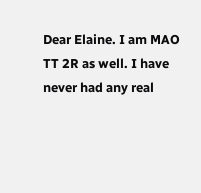Dear Elaine. I am MAO TT 2R as well. I have never had any real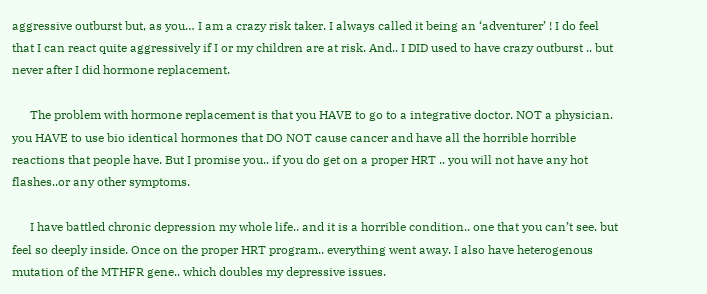aggressive outburst but, as you… I am a crazy risk taker. I always called it being an ‘adventurer’ ! I do feel that I can react quite aggressively if I or my children are at risk. And.. I DID used to have crazy outburst .. but never after I did hormone replacement.

      The problem with hormone replacement is that you HAVE to go to a integrative doctor. NOT a physician. you HAVE to use bio identical hormones that DO NOT cause cancer and have all the horrible horrible reactions that people have. But I promise you.. if you do get on a proper HRT .. you will not have any hot flashes..or any other symptoms.

      I have battled chronic depression my whole life.. and it is a horrible condition.. one that you can’t see. but feel so deeply inside. Once on the proper HRT program.. everything went away. I also have heterogenous mutation of the MTHFR gene.. which doubles my depressive issues.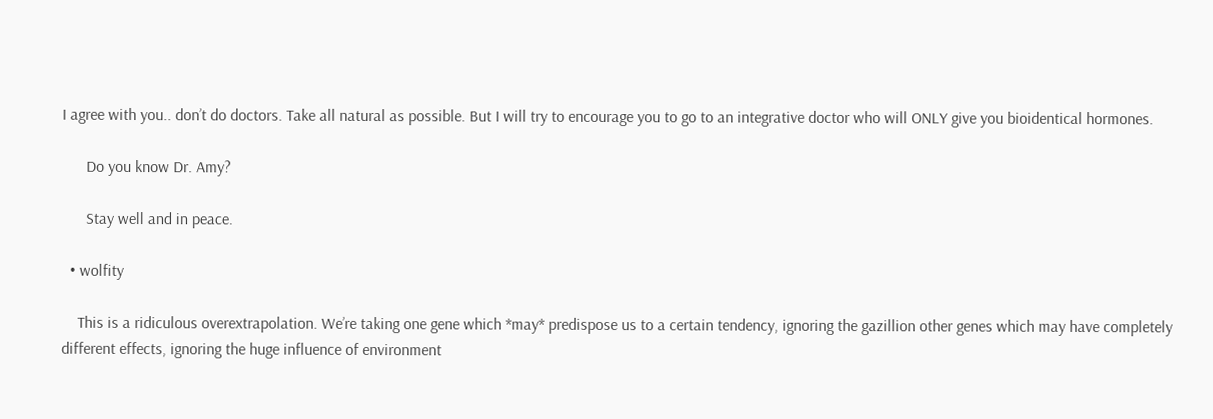I agree with you.. don’t do doctors. Take all natural as possible. But I will try to encourage you to go to an integrative doctor who will ONLY give you bioidentical hormones.

      Do you know Dr. Amy?

      Stay well and in peace.

  • wolfity

    This is a ridiculous overextrapolation. We’re taking one gene which *may* predispose us to a certain tendency, ignoring the gazillion other genes which may have completely different effects, ignoring the huge influence of environment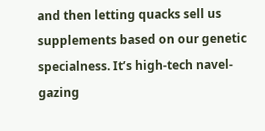and then letting quacks sell us supplements based on our genetic specialness. It’s high-tech navel-gazing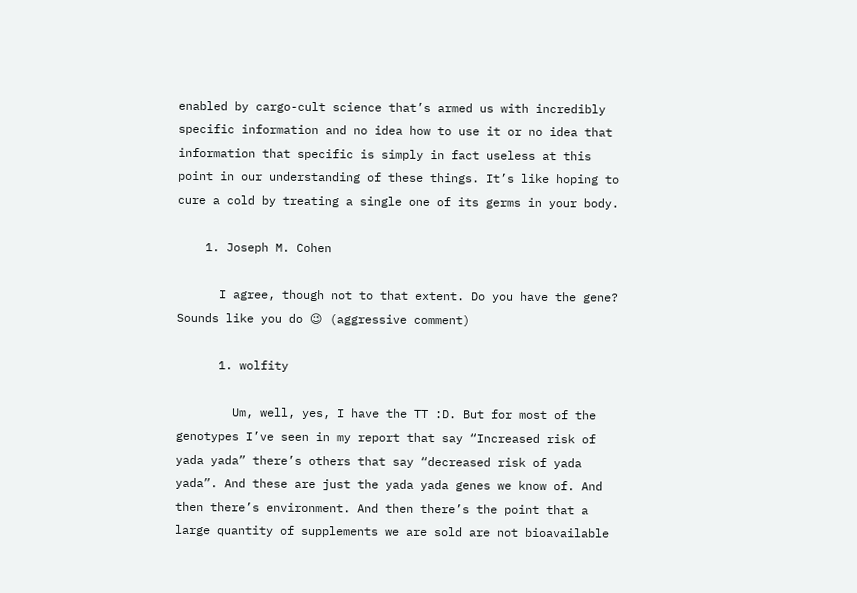enabled by cargo-cult science that’s armed us with incredibly specific information and no idea how to use it or no idea that information that specific is simply in fact useless at this point in our understanding of these things. It’s like hoping to cure a cold by treating a single one of its germs in your body.

    1. Joseph M. Cohen

      I agree, though not to that extent. Do you have the gene? Sounds like you do 😉 (aggressive comment)

      1. wolfity

        Um, well, yes, I have the TT :D. But for most of the genotypes I’ve seen in my report that say “Increased risk of yada yada” there’s others that say “decreased risk of yada yada”. And these are just the yada yada genes we know of. And then there’s environment. And then there’s the point that a large quantity of supplements we are sold are not bioavailable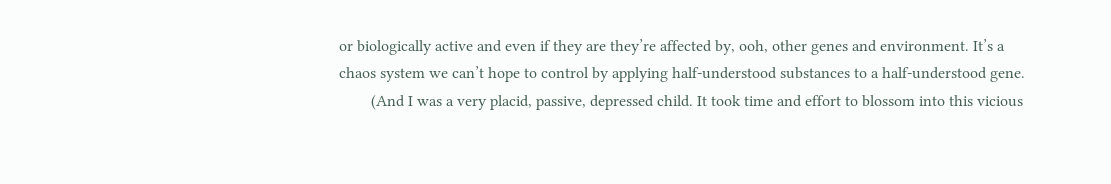or biologically active and even if they are they’re affected by, ooh, other genes and environment. It’s a chaos system we can’t hope to control by applying half-understood substances to a half-understood gene.
        (And I was a very placid, passive, depressed child. It took time and effort to blossom into this vicious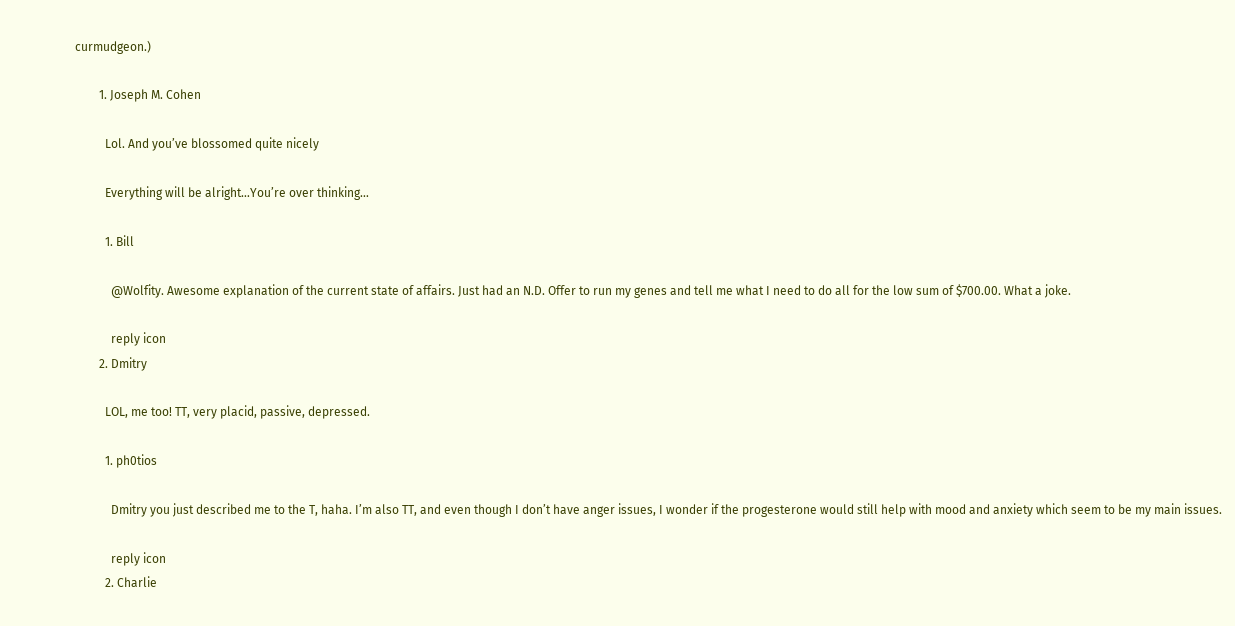curmudgeon.)

        1. Joseph M. Cohen

          Lol. And you’ve blossomed quite nicely

          Everything will be alright…You’re over thinking…

          1. Bill

            @Wolfity. Awesome explanation of the current state of affairs. Just had an N.D. Offer to run my genes and tell me what I need to do all for the low sum of $700.00. What a joke.

            reply icon
        2. Dmitry

          LOL, me too! TT, very placid, passive, depressed.

          1. ph0tios

            Dmitry you just described me to the T, haha. I’m also TT, and even though I don’t have anger issues, I wonder if the progesterone would still help with mood and anxiety which seem to be my main issues.

            reply icon
          2. Charlie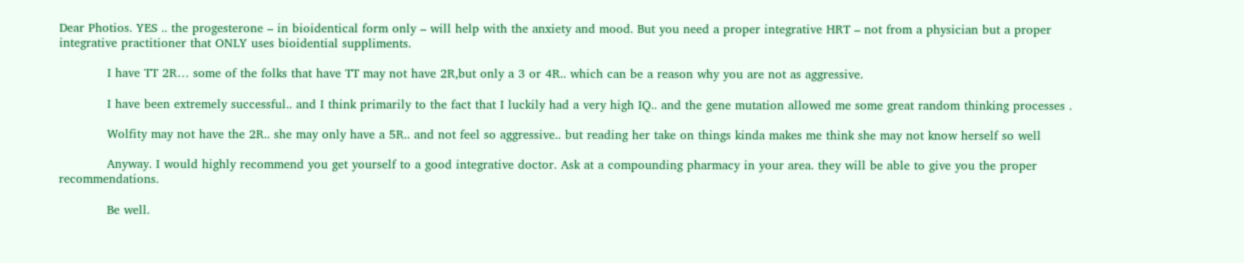Dear Photios. YES .. the progesterone – in bioidentical form only – will help with the anxiety and mood. But you need a proper integrative HRT – not from a physician but a proper integrative practitioner that ONLY uses bioidential suppliments.

            I have TT 2R… some of the folks that have TT may not have 2R,but only a 3 or 4R.. which can be a reason why you are not as aggressive.

            I have been extremely successful.. and I think primarily to the fact that I luckily had a very high IQ.. and the gene mutation allowed me some great random thinking processes .

            Wolfity may not have the 2R.. she may only have a 5R.. and not feel so aggressive.. but reading her take on things kinda makes me think she may not know herself so well

            Anyway. I would highly recommend you get yourself to a good integrative doctor. Ask at a compounding pharmacy in your area. they will be able to give you the proper recommendations.

            Be well.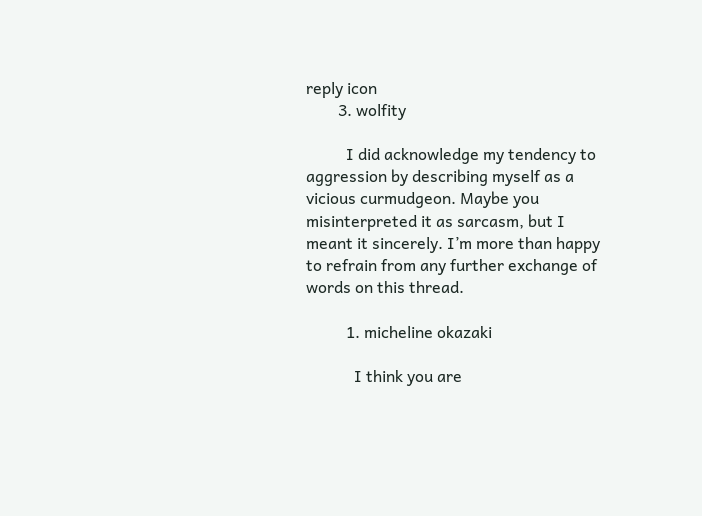reply icon
        3. wolfity

          I did acknowledge my tendency to aggression by describing myself as a vicious curmudgeon. Maybe you misinterpreted it as sarcasm, but I meant it sincerely. I’m more than happy to refrain from any further exchange of words on this thread.

          1. micheline okazaki

            I think you are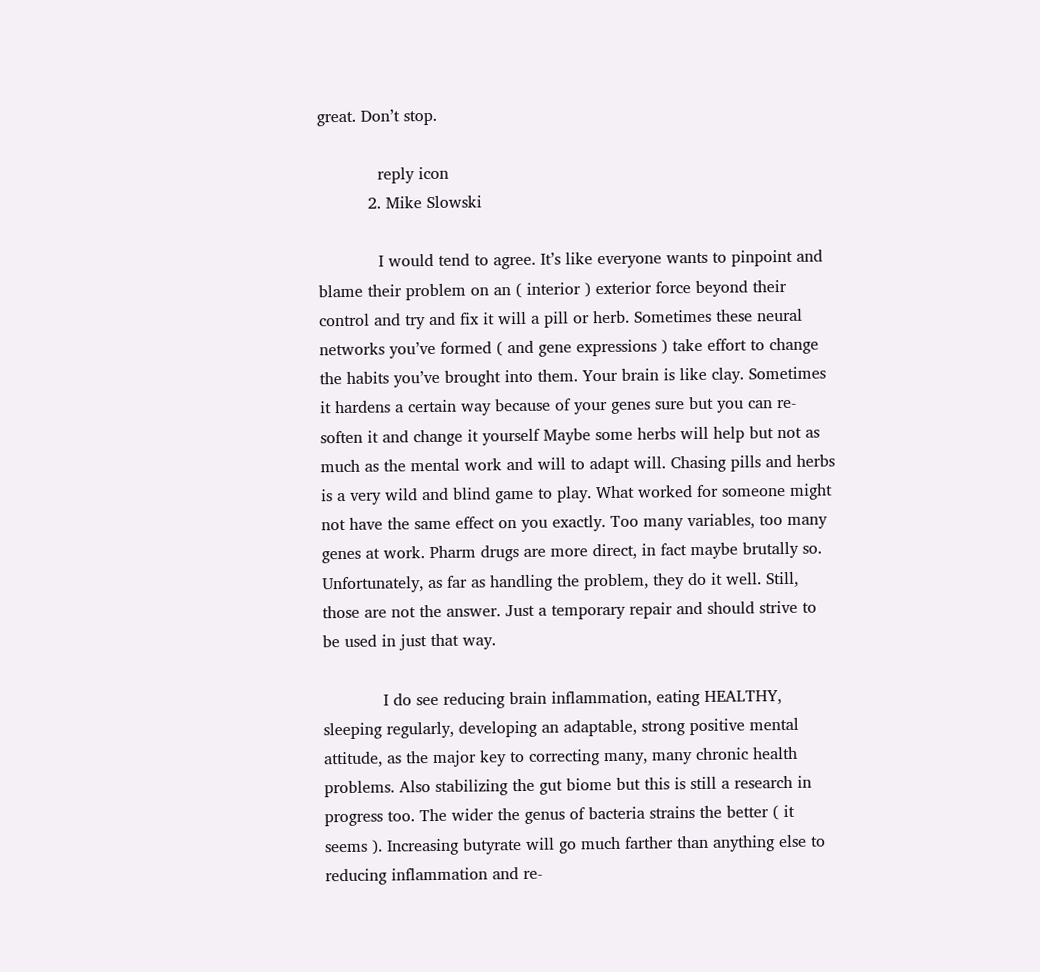great. Don’t stop.

            reply icon
          2. Mike Slowski

            I would tend to agree. It’s like everyone wants to pinpoint and blame their problem on an ( interior ) exterior force beyond their control and try and fix it will a pill or herb. Sometimes these neural networks you’ve formed ( and gene expressions ) take effort to change the habits you’ve brought into them. Your brain is like clay. Sometimes it hardens a certain way because of your genes sure but you can re-soften it and change it yourself Maybe some herbs will help but not as much as the mental work and will to adapt will. Chasing pills and herbs is a very wild and blind game to play. What worked for someone might not have the same effect on you exactly. Too many variables, too many genes at work. Pharm drugs are more direct, in fact maybe brutally so. Unfortunately, as far as handling the problem, they do it well. Still, those are not the answer. Just a temporary repair and should strive to be used in just that way.

            I do see reducing brain inflammation, eating HEALTHY, sleeping regularly, developing an adaptable, strong positive mental attitude, as the major key to correcting many, many chronic health problems. Also stabilizing the gut biome but this is still a research in progress too. The wider the genus of bacteria strains the better ( it seems ). Increasing butyrate will go much farther than anything else to reducing inflammation and re-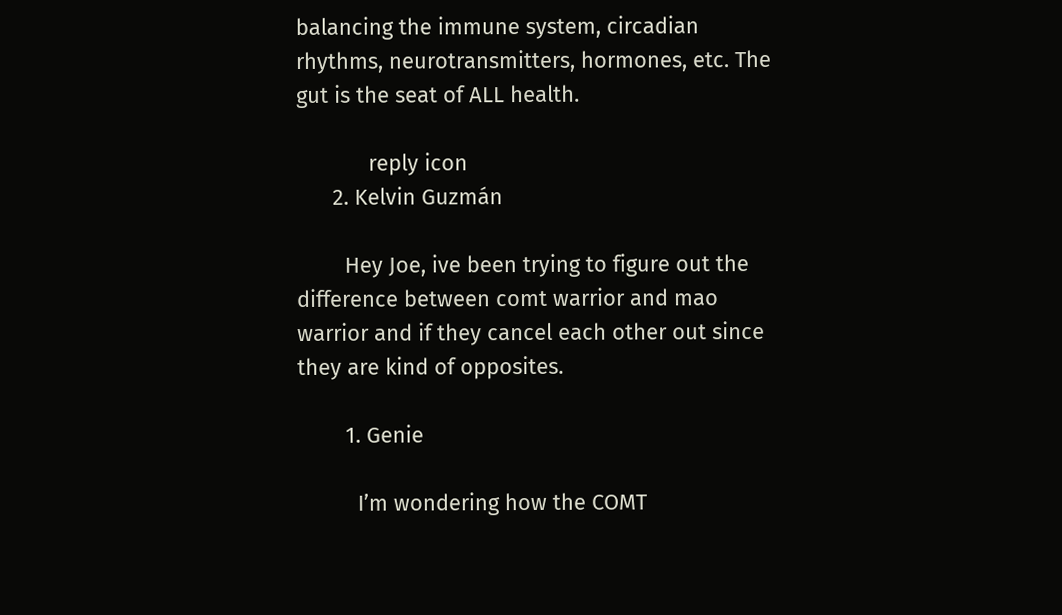balancing the immune system, circadian rhythms, neurotransmitters, hormones, etc. The gut is the seat of ALL health.

            reply icon
      2. Kelvin Guzmán

        Hey Joe, ive been trying to figure out the difference between comt warrior and mao warrior and if they cancel each other out since they are kind of opposites.

        1. Genie

          I’m wondering how the COMT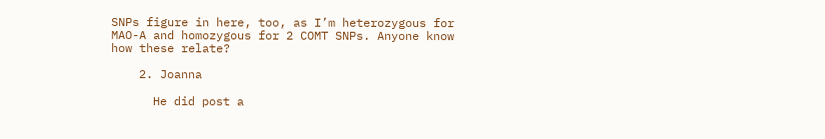SNPs figure in here, too, as I’m heterozygous for MAO-A and homozygous for 2 COMT SNPs. Anyone know how these relate?

    2. Joanna

      He did post a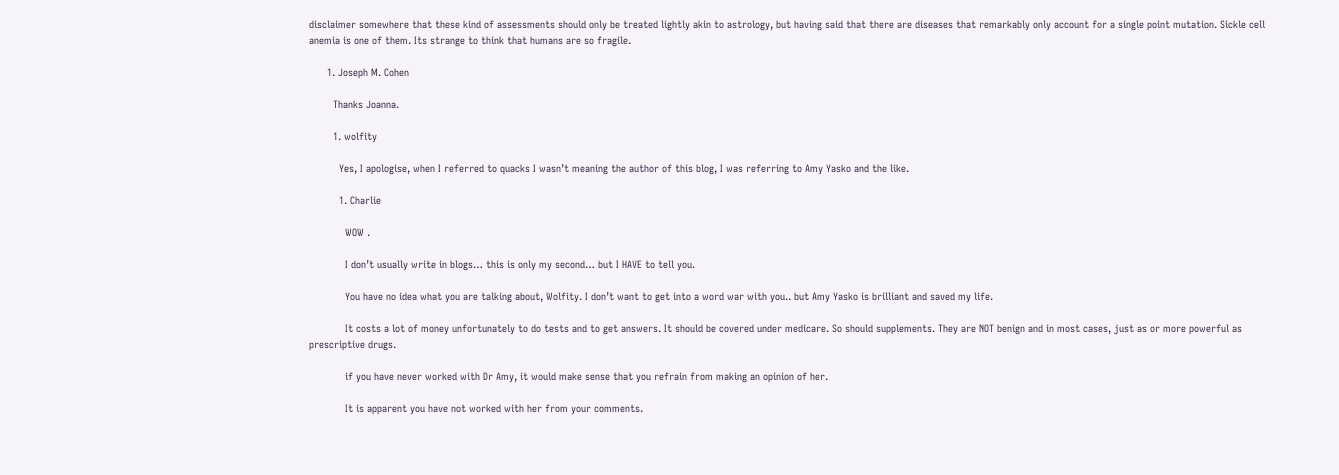disclaimer somewhere that these kind of assessments should only be treated lightly akin to astrology, but having said that there are diseases that remarkably only account for a single point mutation. Sickle cell anemia is one of them. Its strange to think that humans are so fragile.

      1. Joseph M. Cohen

        Thanks Joanna.

        1. wolfity

          Yes, I apologise, when I referred to quacks I wasn’t meaning the author of this blog, I was referring to Amy Yasko and the like.

          1. Charlie

            WOW .

            I don’t usually write in blogs… this is only my second… but I HAVE to tell you.

            You have no idea what you are talking about, Wolfity. I don’t want to get into a word war with you.. but Amy Yasko is brilliant and saved my life.

            It costs a lot of money unfortunately to do tests and to get answers. It should be covered under medicare. So should supplements. They are NOT benign and in most cases, just as or more powerful as prescriptive drugs.

            if you have never worked with Dr Amy, it would make sense that you refrain from making an opinion of her.

            It is apparent you have not worked with her from your comments.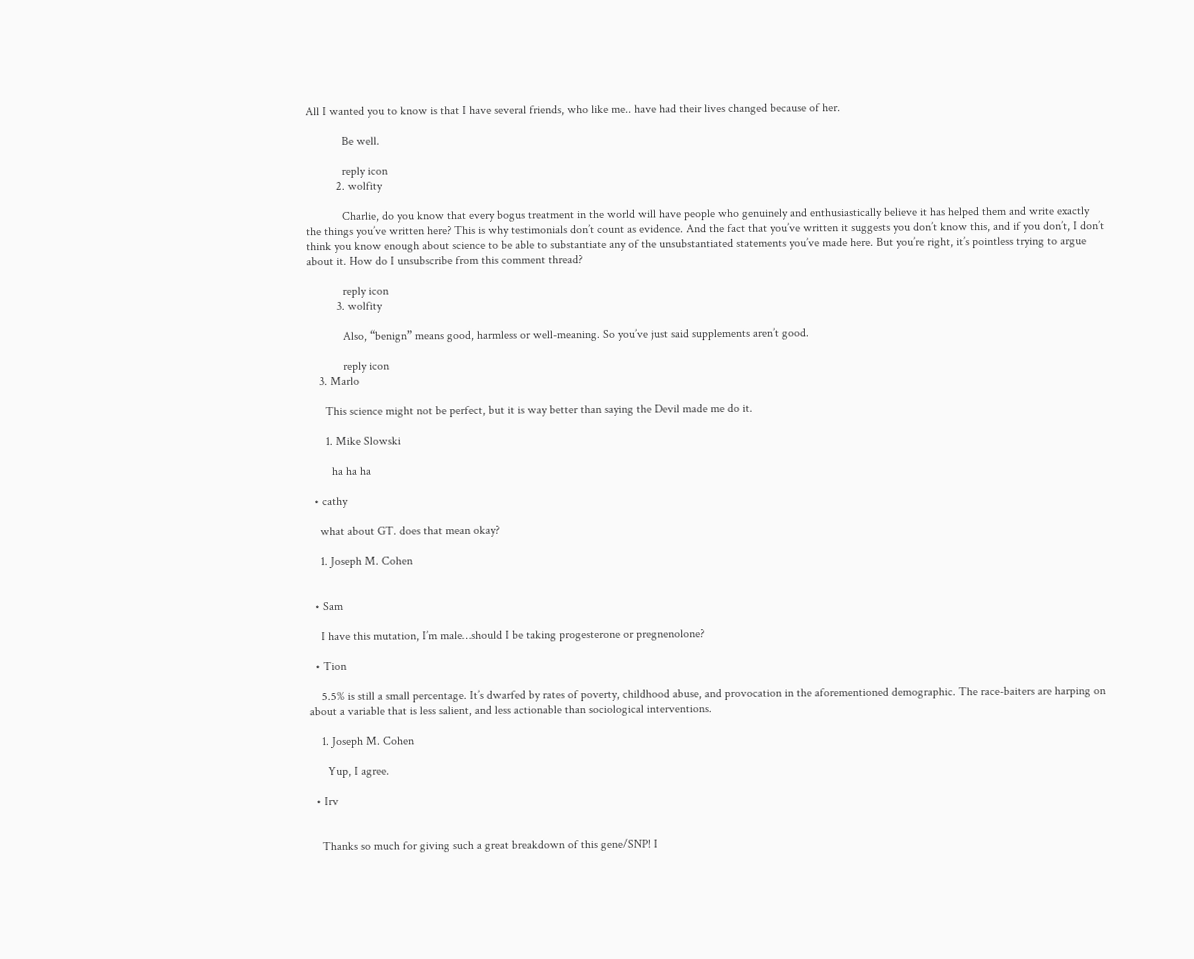All I wanted you to know is that I have several friends, who like me.. have had their lives changed because of her.

            Be well.

            reply icon
          2. wolfity

            Charlie, do you know that every bogus treatment in the world will have people who genuinely and enthusiastically believe it has helped them and write exactly the things you’ve written here? This is why testimonials don’t count as evidence. And the fact that you’ve written it suggests you don’t know this, and if you don’t, I don’t think you know enough about science to be able to substantiate any of the unsubstantiated statements you’ve made here. But you’re right, it’s pointless trying to argue about it. How do I unsubscribe from this comment thread?

            reply icon
          3. wolfity

            Also, “benign” means good, harmless or well-meaning. So you’ve just said supplements aren’t good.

            reply icon
    3. Marlo

      This science might not be perfect, but it is way better than saying the Devil made me do it.

      1. Mike Slowski

        ha ha ha

  • cathy

    what about GT. does that mean okay?

    1. Joseph M. Cohen


  • Sam

    I have this mutation, I’m male…should I be taking progesterone or pregnenolone?

  • Tion

    5.5% is still a small percentage. It’s dwarfed by rates of poverty, childhood abuse, and provocation in the aforementioned demographic. The race-baiters are harping on about a variable that is less salient, and less actionable than sociological interventions.

    1. Joseph M. Cohen

      Yup, I agree.

  • Irv


    Thanks so much for giving such a great breakdown of this gene/SNP! I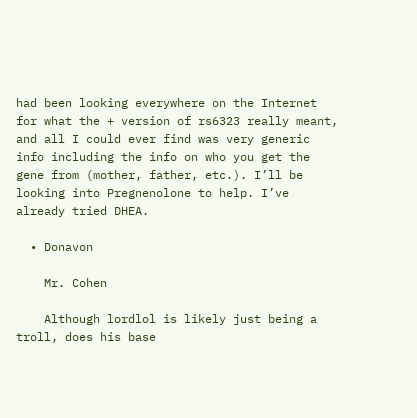had been looking everywhere on the Internet for what the + version of rs6323 really meant, and all I could ever find was very generic info including the info on who you get the gene from (mother, father, etc.). I’ll be looking into Pregnenolone to help. I’ve already tried DHEA.

  • Donavon

    Mr. Cohen

    Although lordlol is likely just being a troll, does his base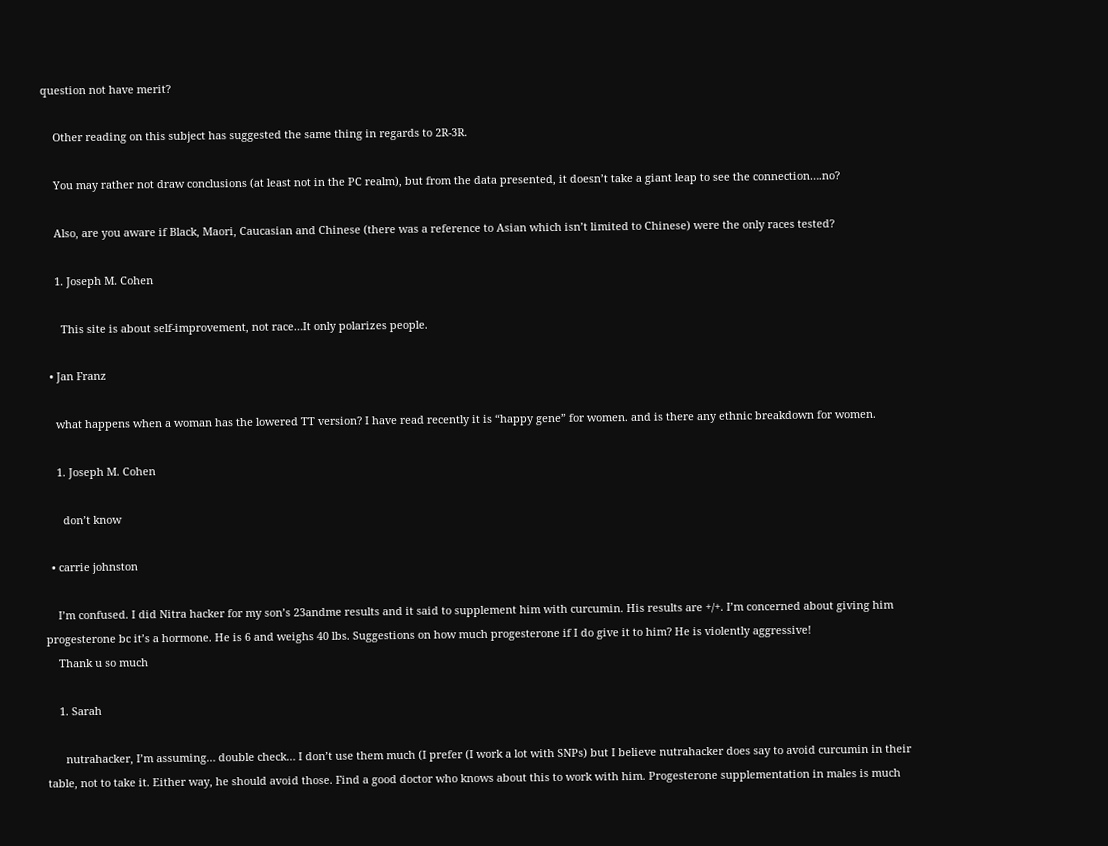question not have merit?

    Other reading on this subject has suggested the same thing in regards to 2R-3R.

    You may rather not draw conclusions (at least not in the PC realm), but from the data presented, it doesn’t take a giant leap to see the connection….no?

    Also, are you aware if Black, Maori, Caucasian and Chinese (there was a reference to Asian which isn’t limited to Chinese) were the only races tested?

    1. Joseph M. Cohen

      This site is about self-improvement, not race…It only polarizes people.

  • Jan Franz

    what happens when a woman has the lowered TT version? I have read recently it is “happy gene” for women. and is there any ethnic breakdown for women.

    1. Joseph M. Cohen

      don’t know

  • carrie johnston

    I’m confused. I did Nitra hacker for my son’s 23andme results and it said to supplement him with curcumin. His results are +/+. I’m concerned about giving him progesterone bc it’s a hormone. He is 6 and weighs 40 lbs. Suggestions on how much progesterone if I do give it to him? He is violently aggressive!
    Thank u so much

    1. Sarah

      nutrahacker, I’m assuming… double check… I don’t use them much (I prefer (I work a lot with SNPs) but I believe nutrahacker does say to avoid curcumin in their table, not to take it. Either way, he should avoid those. Find a good doctor who knows about this to work with him. Progesterone supplementation in males is much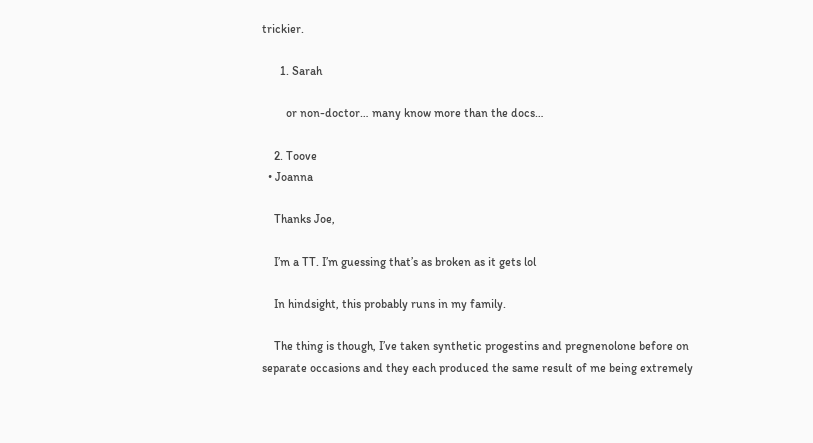trickier.

      1. Sarah

        or non-doctor… many know more than the docs…

    2. Toove
  • Joanna

    Thanks Joe,

    I’m a TT. I’m guessing that’s as broken as it gets lol

    In hindsight, this probably runs in my family.

    The thing is though, I’ve taken synthetic progestins and pregnenolone before on separate occasions and they each produced the same result of me being extremely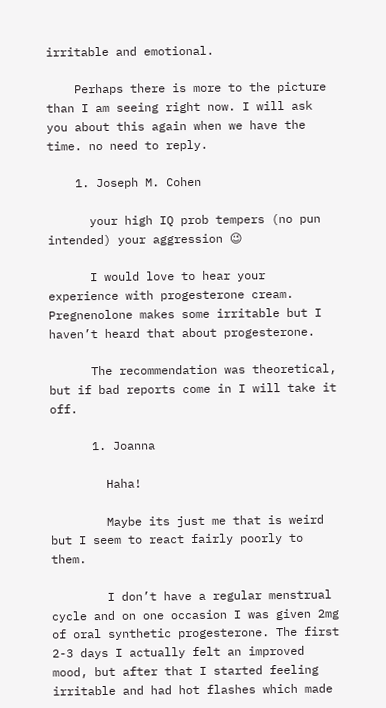irritable and emotional.

    Perhaps there is more to the picture than I am seeing right now. I will ask you about this again when we have the time. no need to reply.

    1. Joseph M. Cohen

      your high IQ prob tempers (no pun intended) your aggression 😉

      I would love to hear your experience with progesterone cream. Pregnenolone makes some irritable but I haven’t heard that about progesterone.

      The recommendation was theoretical, but if bad reports come in I will take it off.

      1. Joanna

        Haha!

        Maybe its just me that is weird but I seem to react fairly poorly to them.

        I don’t have a regular menstrual cycle and on one occasion I was given 2mg of oral synthetic progesterone. The first 2-3 days I actually felt an improved mood, but after that I started feeling irritable and had hot flashes which made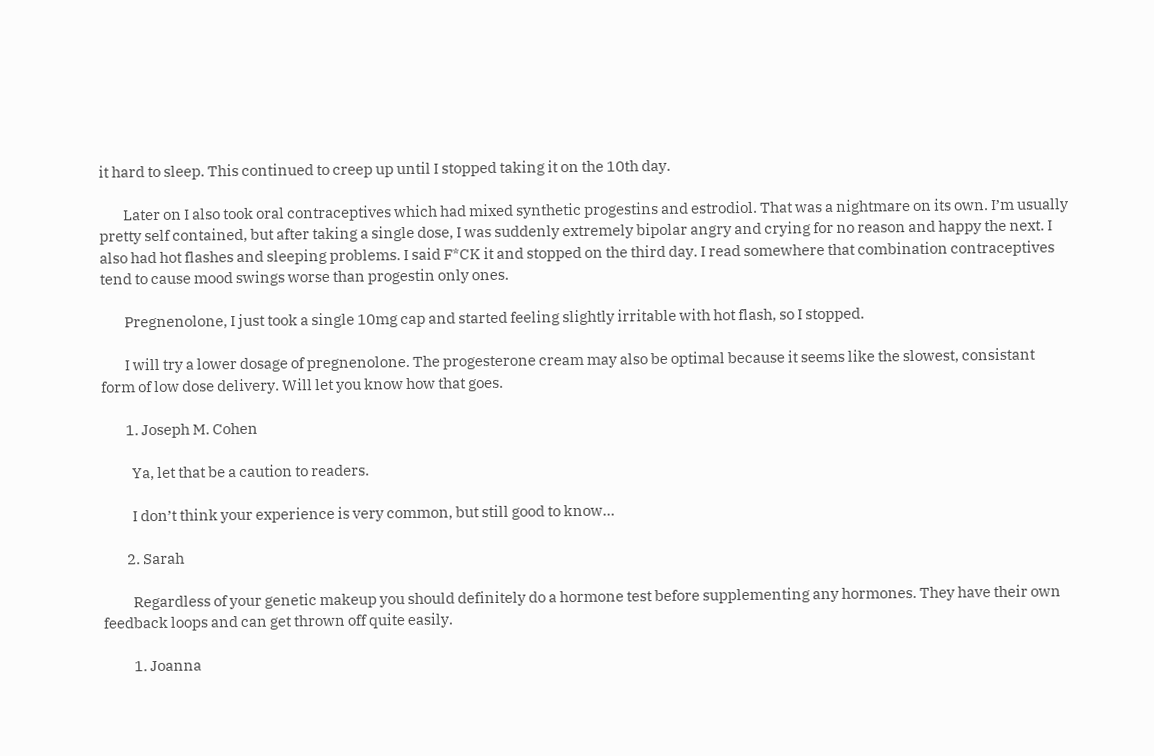it hard to sleep. This continued to creep up until I stopped taking it on the 10th day.

        Later on I also took oral contraceptives which had mixed synthetic progestins and estrodiol. That was a nightmare on its own. I’m usually pretty self contained, but after taking a single dose, I was suddenly extremely bipolar angry and crying for no reason and happy the next. I also had hot flashes and sleeping problems. I said F*CK it and stopped on the third day. I read somewhere that combination contraceptives tend to cause mood swings worse than progestin only ones.

        Pregnenolone, I just took a single 10mg cap and started feeling slightly irritable with hot flash, so I stopped.

        I will try a lower dosage of pregnenolone. The progesterone cream may also be optimal because it seems like the slowest, consistant form of low dose delivery. Will let you know how that goes.

        1. Joseph M. Cohen

          Ya, let that be a caution to readers.

          I don’t think your experience is very common, but still good to know…

        2. Sarah

          Regardless of your genetic makeup you should definitely do a hormone test before supplementing any hormones. They have their own feedback loops and can get thrown off quite easily.

          1. Joanna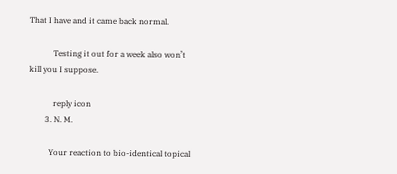That I have and it came back normal.

            Testing it out for a week also won’t kill you I suppose.

            reply icon
        3. N. M.

          Your reaction to bio-identical topical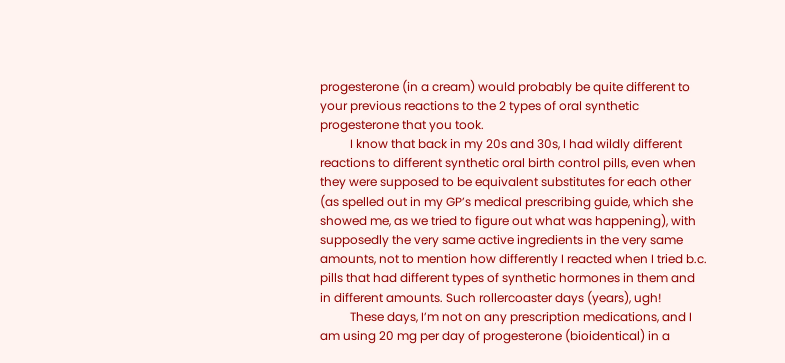progesterone (in a cream) would probably be quite different to your previous reactions to the 2 types of oral synthetic progesterone that you took.
          I know that back in my 20s and 30s, I had wildly different reactions to different synthetic oral birth control pills, even when they were supposed to be equivalent substitutes for each other (as spelled out in my GP’s medical prescribing guide, which she showed me, as we tried to figure out what was happening), with supposedly the very same active ingredients in the very same amounts, not to mention how differently I reacted when I tried b.c. pills that had different types of synthetic hormones in them and in different amounts. Such rollercoaster days (years), ugh!
          These days, I’m not on any prescription medications, and I am using 20 mg per day of progesterone (bioidentical) in a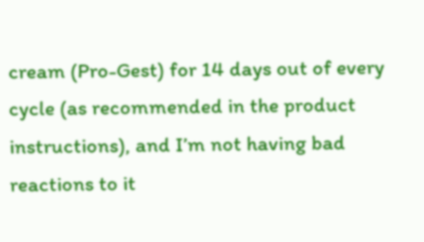cream (Pro-Gest) for 14 days out of every cycle (as recommended in the product instructions), and I’m not having bad reactions to it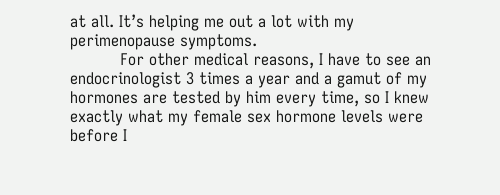at all. It’s helping me out a lot with my perimenopause symptoms.
          For other medical reasons, I have to see an endocrinologist 3 times a year and a gamut of my hormones are tested by him every time, so I knew exactly what my female sex hormone levels were before I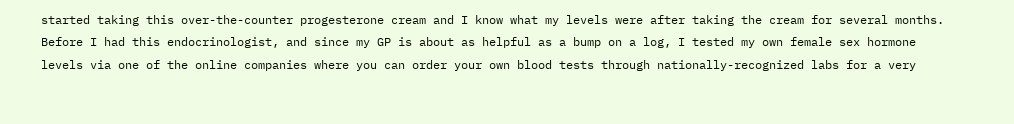started taking this over-the-counter progesterone cream and I know what my levels were after taking the cream for several months. Before I had this endocrinologist, and since my GP is about as helpful as a bump on a log, I tested my own female sex hormone levels via one of the online companies where you can order your own blood tests through nationally-recognized labs for a very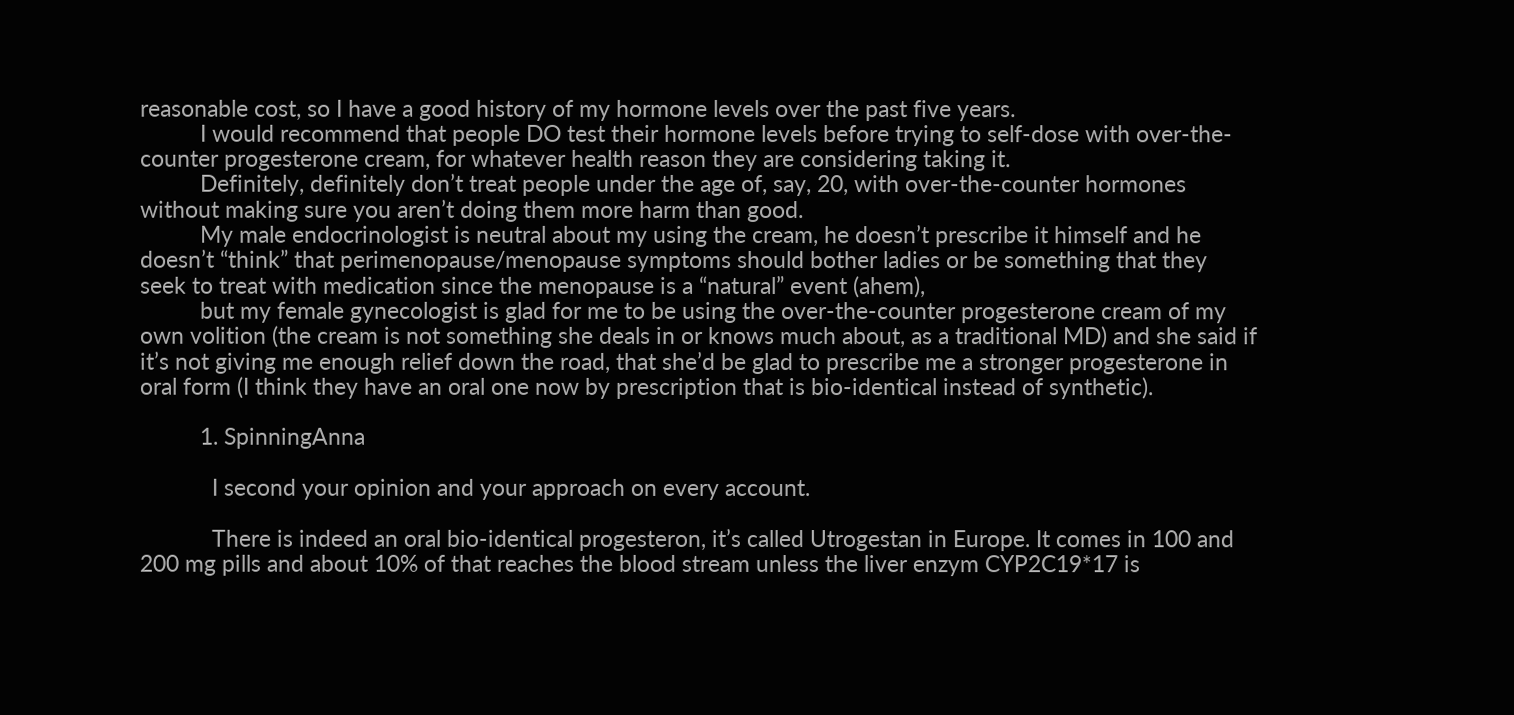reasonable cost, so I have a good history of my hormone levels over the past five years.
          I would recommend that people DO test their hormone levels before trying to self-dose with over-the-counter progesterone cream, for whatever health reason they are considering taking it.
          Definitely, definitely don’t treat people under the age of, say, 20, with over-the-counter hormones without making sure you aren’t doing them more harm than good.
          My male endocrinologist is neutral about my using the cream, he doesn’t prescribe it himself and he doesn’t “think” that perimenopause/menopause symptoms should bother ladies or be something that they seek to treat with medication since the menopause is a “natural” event (ahem),
          but my female gynecologist is glad for me to be using the over-the-counter progesterone cream of my own volition (the cream is not something she deals in or knows much about, as a traditional MD) and she said if it’s not giving me enough relief down the road, that she’d be glad to prescribe me a stronger progesterone in oral form (I think they have an oral one now by prescription that is bio-identical instead of synthetic).

          1. SpinningAnna

            I second your opinion and your approach on every account.

            There is indeed an oral bio-identical progesteron, it’s called Utrogestan in Europe. It comes in 100 and 200 mg pills and about 10% of that reaches the blood stream unless the liver enzym CYP2C19*17 is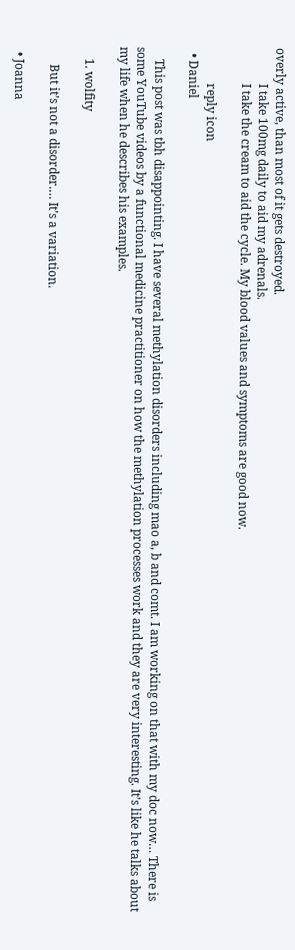overly active, than most of it gets destroyed.
            I take 100mg daily to aid my adrenals.
            I take the cream to aid the cycle. My blood values and symptoms are good now.

            reply icon
  • Daniel

    This post was tbh disappointing. I have several methylation disorders including mao a, b and comt. I am working on that with my doc now… There is some YouTube videos by a functional medicine practitioner on how the methylation processes work and they are very interesting. It’s like he talks about my life when he describes his examples.

    1. wolfity

      But it’s not a disorder.… It’s a variation.

  • Joanna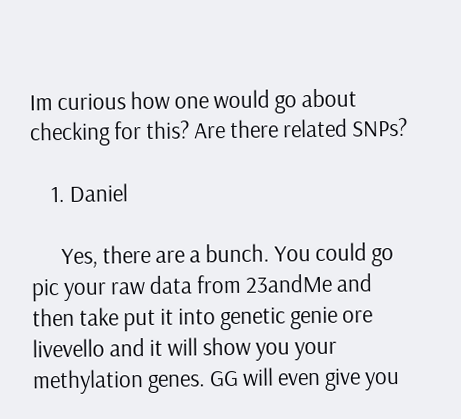Im curious how one would go about checking for this? Are there related SNPs?

    1. Daniel

      Yes, there are a bunch. You could go pic your raw data from 23andMe and then take put it into genetic genie ore livevello and it will show you your methylation genes. GG will even give you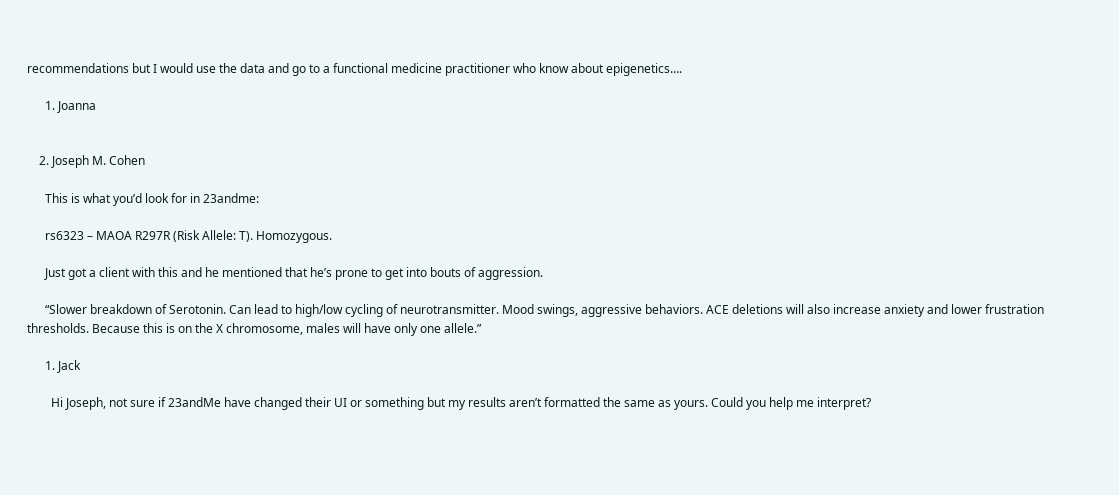recommendations but I would use the data and go to a functional medicine practitioner who know about epigenetics….

      1. Joanna


    2. Joseph M. Cohen

      This is what you’d look for in 23andme:

      rs6323 – MAOA R297R (Risk Allele: T). Homozygous.

      Just got a client with this and he mentioned that he’s prone to get into bouts of aggression.

      “Slower breakdown of Serotonin. Can lead to high/low cycling of neurotransmitter. Mood swings, aggressive behaviors. ACE deletions will also increase anxiety and lower frustration thresholds. Because this is on the X chromosome, males will have only one allele.”

      1. Jack

        Hi Joseph, not sure if 23andMe have changed their UI or something but my results aren’t formatted the same as yours. Could you help me interpret?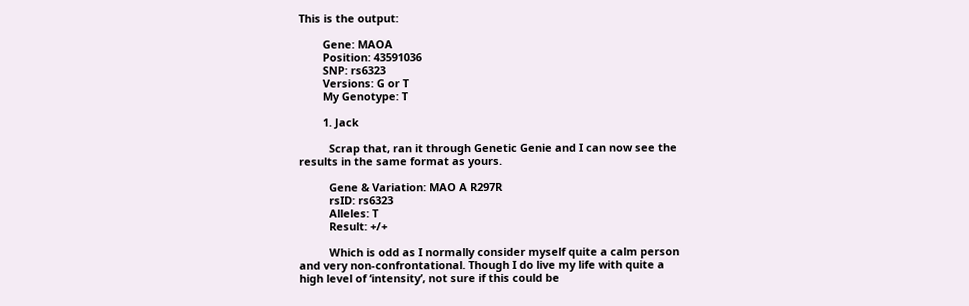This is the output:

        Gene: MAOA
        Position: 43591036
        SNP: rs6323
        Versions: G or T
        My Genotype: T

        1. Jack

          Scrap that, ran it through Genetic Genie and I can now see the results in the same format as yours.

          Gene & Variation: MAO A R297R
          rsID: rs6323
          Alleles: T
          Result: +/+

          Which is odd as I normally consider myself quite a calm person and very non-confrontational. Though I do live my life with quite a high level of ‘intensity’, not sure if this could be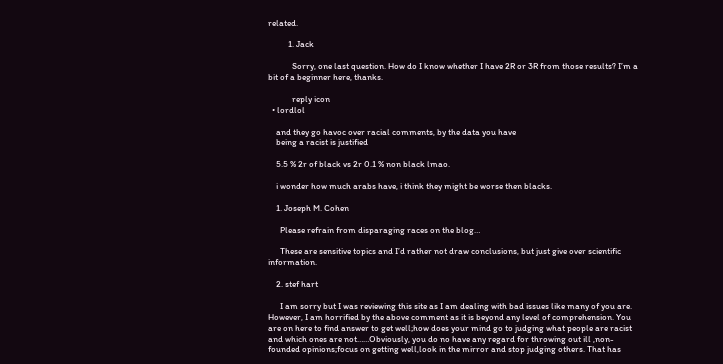related.

          1. Jack

            Sorry, one last question. How do I know whether I have 2R or 3R from those results? I’m a bit of a beginner here, thanks.

            reply icon
  • lordlol

    and they go havoc over racial comments, by the data you have
    being a racist is justified

    5.5 % 2r of black vs 2r 0.1 % non black lmao.

    i wonder how much arabs have, i think they might be worse then blacks.

    1. Joseph M. Cohen

      Please refrain from disparaging races on the blog…

      These are sensitive topics and I’d rather not draw conclusions, but just give over scientific information.

    2. stef hart

      I am sorry but I was reviewing this site as I am dealing with bad issues like many of you are. However, I am horrified by the above comment as it is beyond any level of comprehension. You are on here to find answer to get well;how does your mind go to judging what people are racist and which ones are not……Obviously, you do no have any regard for throwing out ill ,non-founded opinions;focus on getting well,look in the mirror and stop judging others. That has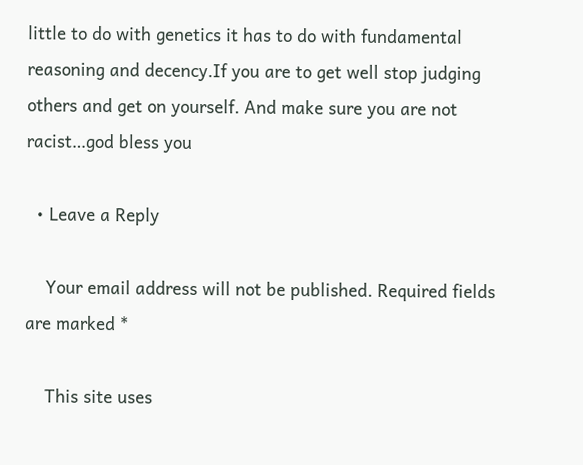little to do with genetics it has to do with fundamental reasoning and decency.If you are to get well stop judging others and get on yourself. And make sure you are not racist…god bless you

  • Leave a Reply

    Your email address will not be published. Required fields are marked *

    This site uses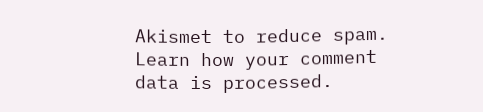Akismet to reduce spam. Learn how your comment data is processed.